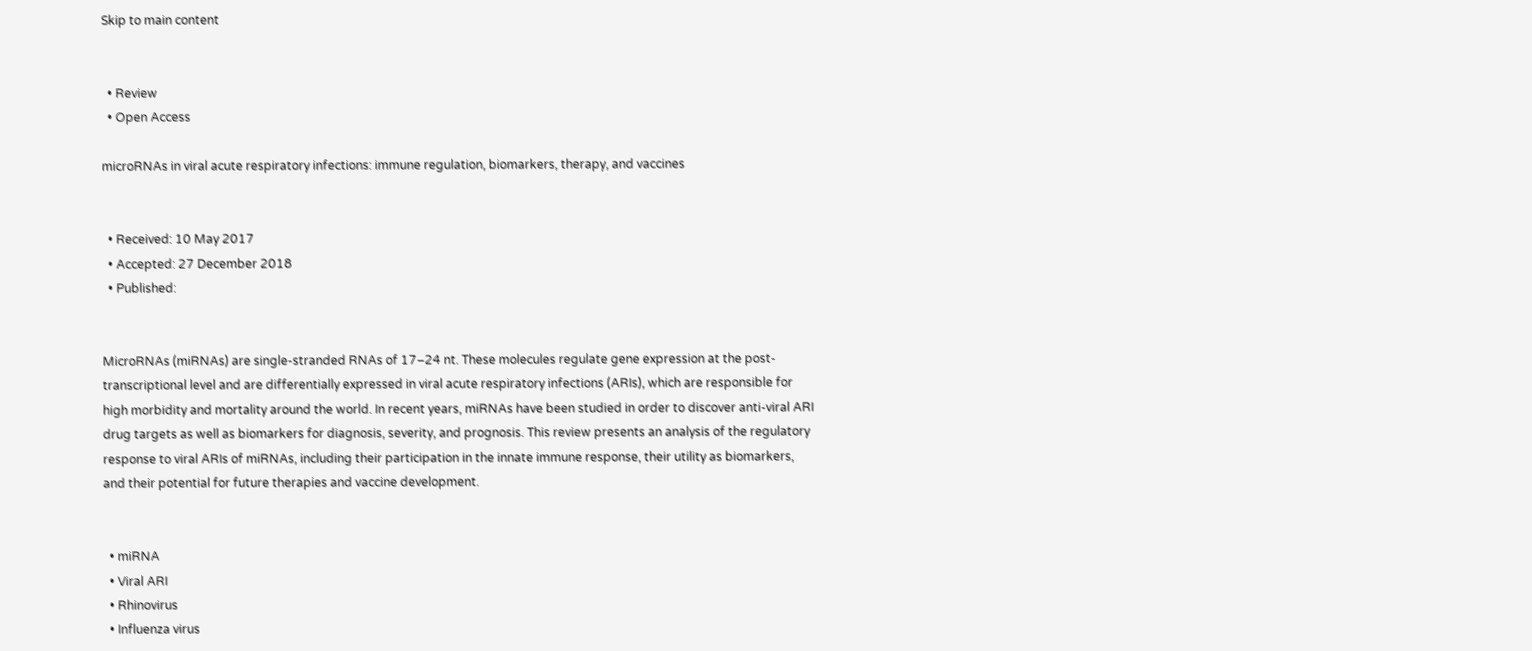Skip to main content


  • Review
  • Open Access

microRNAs in viral acute respiratory infections: immune regulation, biomarkers, therapy, and vaccines


  • Received: 10 May 2017
  • Accepted: 27 December 2018
  • Published:


MicroRNAs (miRNAs) are single-stranded RNAs of 17–24 nt. These molecules regulate gene expression at the post-transcriptional level and are differentially expressed in viral acute respiratory infections (ARIs), which are responsible for high morbidity and mortality around the world. In recent years, miRNAs have been studied in order to discover anti-viral ARI drug targets as well as biomarkers for diagnosis, severity, and prognosis. This review presents an analysis of the regulatory response to viral ARIs of miRNAs, including their participation in the innate immune response, their utility as biomarkers, and their potential for future therapies and vaccine development.


  • miRNA
  • Viral ARI
  • Rhinovirus
  • Influenza virus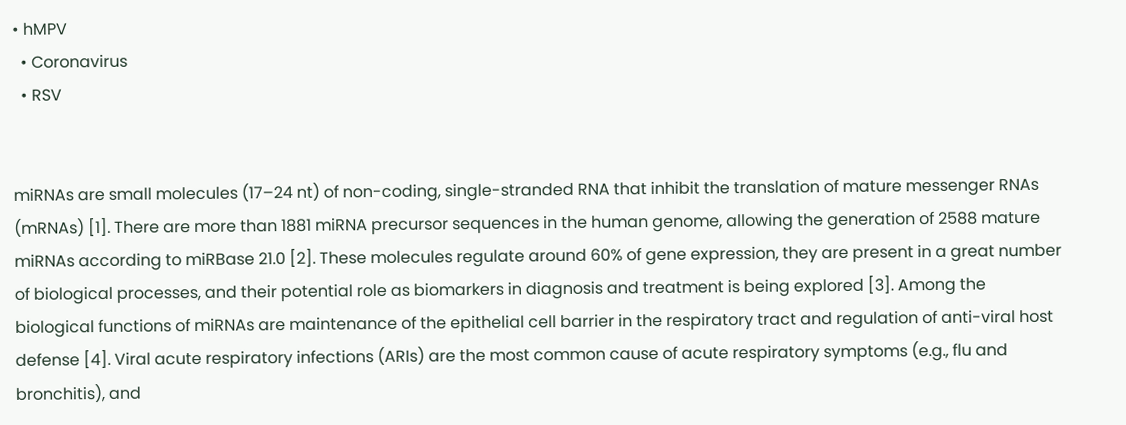• hMPV
  • Coronavirus
  • RSV


miRNAs are small molecules (17–24 nt) of non-coding, single-stranded RNA that inhibit the translation of mature messenger RNAs (mRNAs) [1]. There are more than 1881 miRNA precursor sequences in the human genome, allowing the generation of 2588 mature miRNAs according to miRBase 21.0 [2]. These molecules regulate around 60% of gene expression, they are present in a great number of biological processes, and their potential role as biomarkers in diagnosis and treatment is being explored [3]. Among the biological functions of miRNAs are maintenance of the epithelial cell barrier in the respiratory tract and regulation of anti-viral host defense [4]. Viral acute respiratory infections (ARIs) are the most common cause of acute respiratory symptoms (e.g., flu and bronchitis), and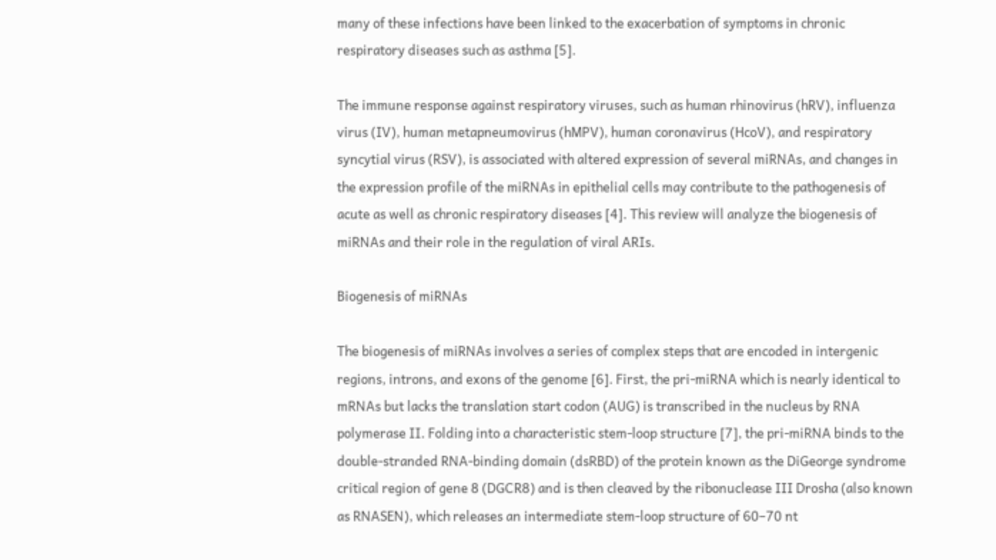many of these infections have been linked to the exacerbation of symptoms in chronic respiratory diseases such as asthma [5].

The immune response against respiratory viruses, such as human rhinovirus (hRV), influenza virus (IV), human metapneumovirus (hMPV), human coronavirus (HcoV), and respiratory syncytial virus (RSV), is associated with altered expression of several miRNAs, and changes in the expression profile of the miRNAs in epithelial cells may contribute to the pathogenesis of acute as well as chronic respiratory diseases [4]. This review will analyze the biogenesis of miRNAs and their role in the regulation of viral ARIs.

Biogenesis of miRNAs

The biogenesis of miRNAs involves a series of complex steps that are encoded in intergenic regions, introns, and exons of the genome [6]. First, the pri-miRNA which is nearly identical to mRNAs but lacks the translation start codon (AUG) is transcribed in the nucleus by RNA polymerase II. Folding into a characteristic stem-loop structure [7], the pri-miRNA binds to the double-stranded RNA-binding domain (dsRBD) of the protein known as the DiGeorge syndrome critical region of gene 8 (DGCR8) and is then cleaved by the ribonuclease III Drosha (also known as RNASEN), which releases an intermediate stem-loop structure of 60–70 nt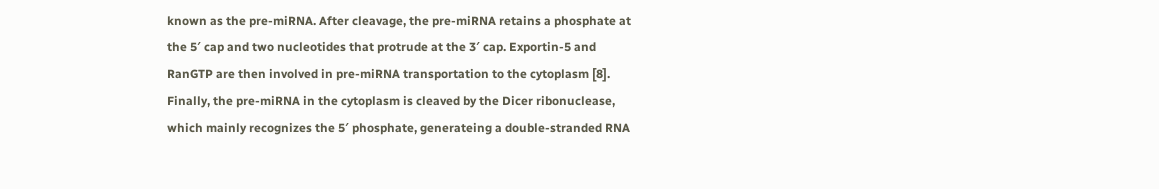known as the pre-miRNA. After cleavage, the pre-miRNA retains a phosphate at the 5′ cap and two nucleotides that protrude at the 3′ cap. Exportin-5 and RanGTP are then involved in pre-miRNA transportation to the cytoplasm [8]. Finally, the pre-miRNA in the cytoplasm is cleaved by the Dicer ribonuclease, which mainly recognizes the 5′ phosphate, generateing a double-stranded RNA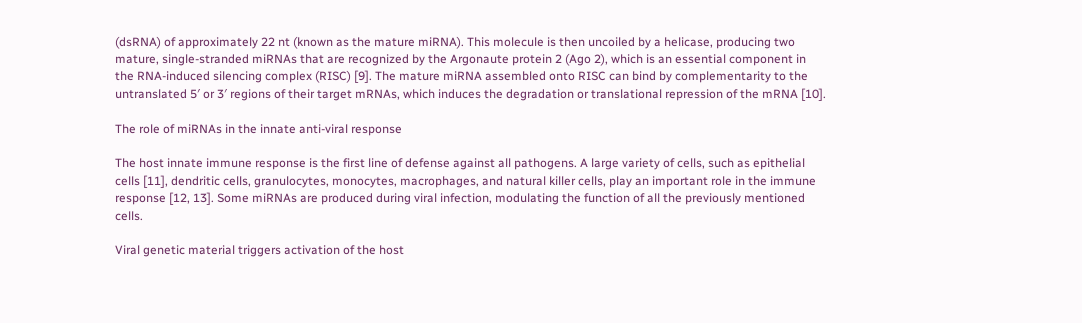(dsRNA) of approximately 22 nt (known as the mature miRNA). This molecule is then uncoiled by a helicase, producing two mature, single-stranded miRNAs that are recognized by the Argonaute protein 2 (Ago 2), which is an essential component in the RNA-induced silencing complex (RISC) [9]. The mature miRNA assembled onto RISC can bind by complementarity to the untranslated 5′ or 3′ regions of their target mRNAs, which induces the degradation or translational repression of the mRNA [10].

The role of miRNAs in the innate anti-viral response

The host innate immune response is the first line of defense against all pathogens. A large variety of cells, such as epithelial cells [11], dendritic cells, granulocytes, monocytes, macrophages, and natural killer cells, play an important role in the immune response [12, 13]. Some miRNAs are produced during viral infection, modulating the function of all the previously mentioned cells.

Viral genetic material triggers activation of the host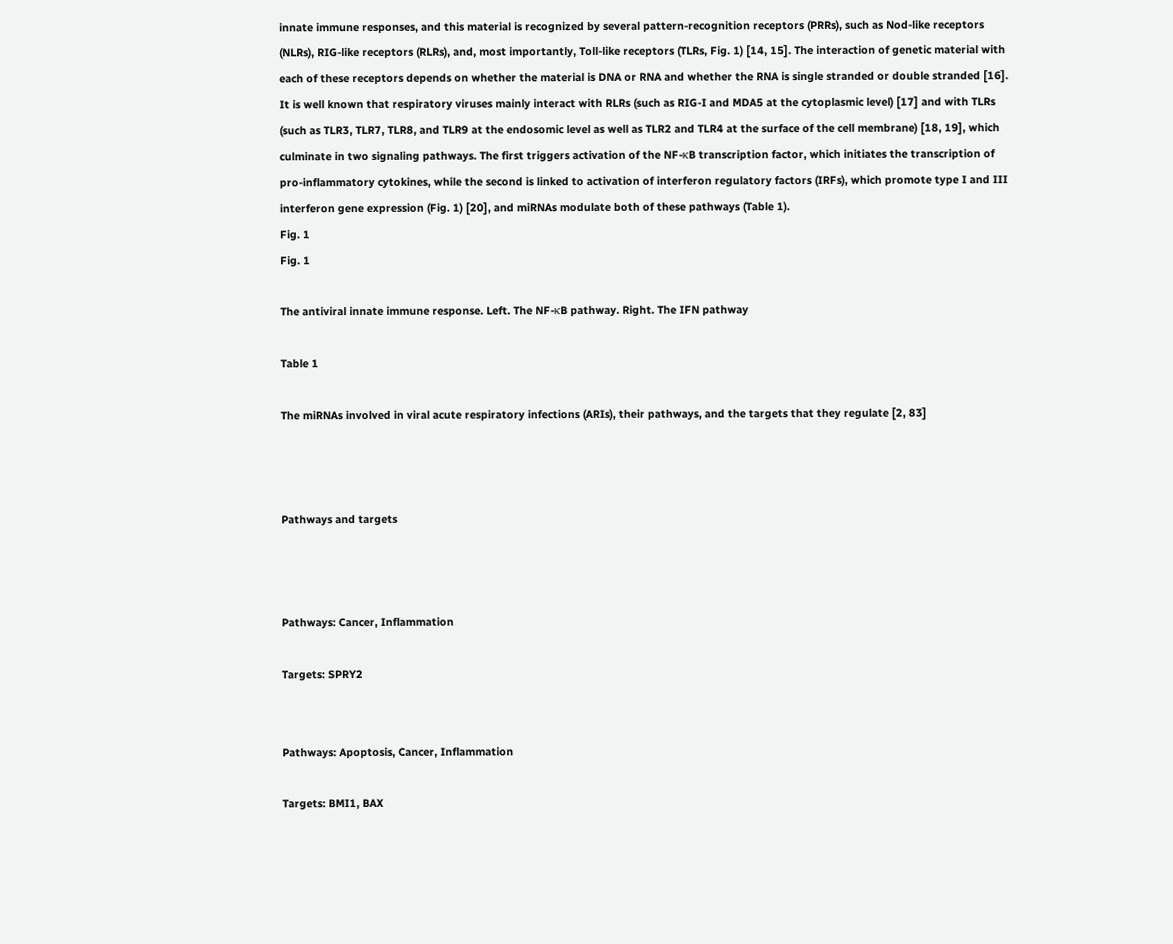innate immune responses, and this material is recognized by several pattern-recognition receptors (PRRs), such as Nod-like receptors (NLRs), RIG-like receptors (RLRs), and, most importantly, Toll-like receptors (TLRs, Fig. 1) [14, 15]. The interaction of genetic material with each of these receptors depends on whether the material is DNA or RNA and whether the RNA is single stranded or double stranded [16]. It is well known that respiratory viruses mainly interact with RLRs (such as RIG-I and MDA5 at the cytoplasmic level) [17] and with TLRs (such as TLR3, TLR7, TLR8, and TLR9 at the endosomic level as well as TLR2 and TLR4 at the surface of the cell membrane) [18, 19], which culminate in two signaling pathways. The first triggers activation of the NF-κB transcription factor, which initiates the transcription of pro-inflammatory cytokines, while the second is linked to activation of interferon regulatory factors (IRFs), which promote type I and III interferon gene expression (Fig. 1) [20], and miRNAs modulate both of these pathways (Table 1).
Fig. 1
Fig. 1

The antiviral innate immune response. Left. The NF-κB pathway. Right. The IFN pathway

Table 1

The miRNAs involved in viral acute respiratory infections (ARIs), their pathways, and the targets that they regulate [2, 83]



Pathways and targets



Pathways: Cancer, Inflammation

Targets: SPRY2


Pathways: Apoptosis, Cancer, Inflammation

Targets: BMI1, BAX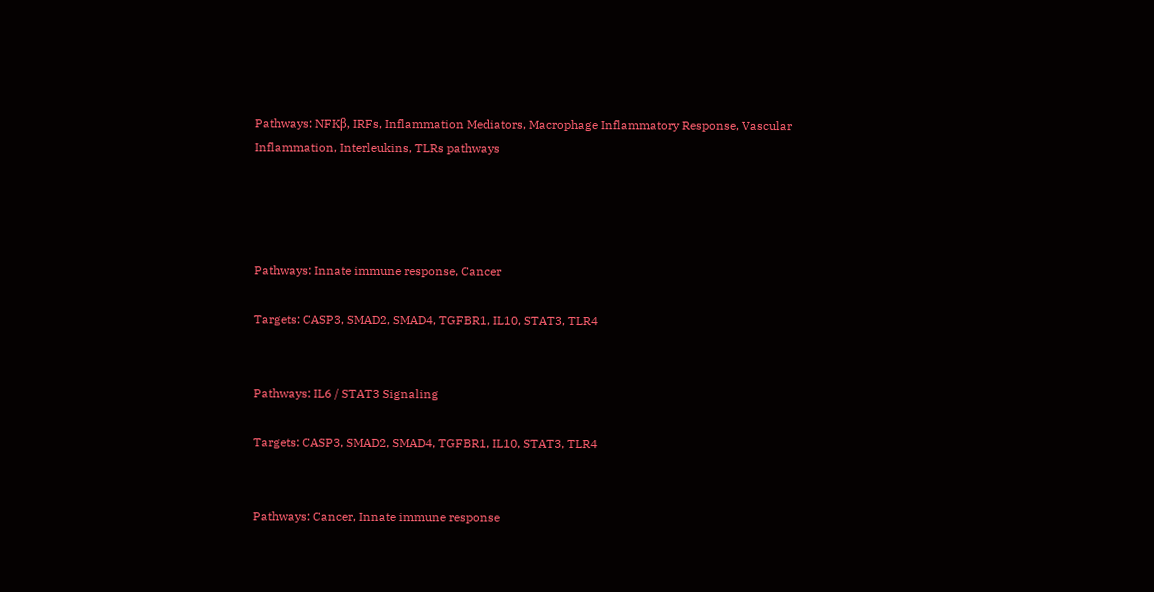Pathways: NFKβ, IRFs, Inflammation Mediators, Macrophage Inflammatory Response, Vascular Inflammation, Interleukins, TLRs pathways




Pathways: Innate immune response, Cancer

Targets: CASP3, SMAD2, SMAD4, TGFBR1, IL10, STAT3, TLR4


Pathways: IL6 / STAT3 Signaling

Targets: CASP3, SMAD2, SMAD4, TGFBR1, IL10, STAT3, TLR4


Pathways: Cancer, Innate immune response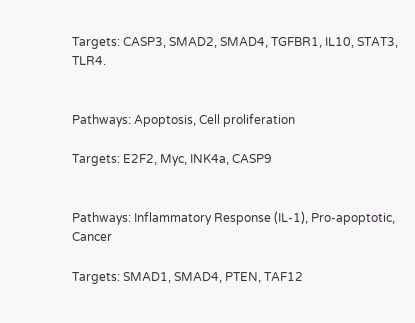Targets: CASP3, SMAD2, SMAD4, TGFBR1, IL10, STAT3, TLR4.


Pathways: Apoptosis, Cell proliferation

Targets: E2F2, Myc, INK4a, CASP9


Pathways: Inflammatory Response (IL-1), Pro-apoptotic, Cancer

Targets: SMAD1, SMAD4, PTEN, TAF12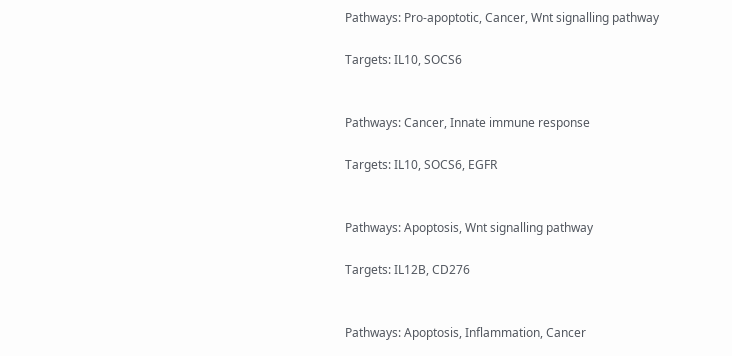Pathways: Pro-apoptotic, Cancer, Wnt signalling pathway

Targets: IL10, SOCS6


Pathways: Cancer, Innate immune response

Targets: IL10, SOCS6, EGFR


Pathways: Apoptosis, Wnt signalling pathway

Targets: IL12B, CD276


Pathways: Apoptosis, Inflammation, Cancer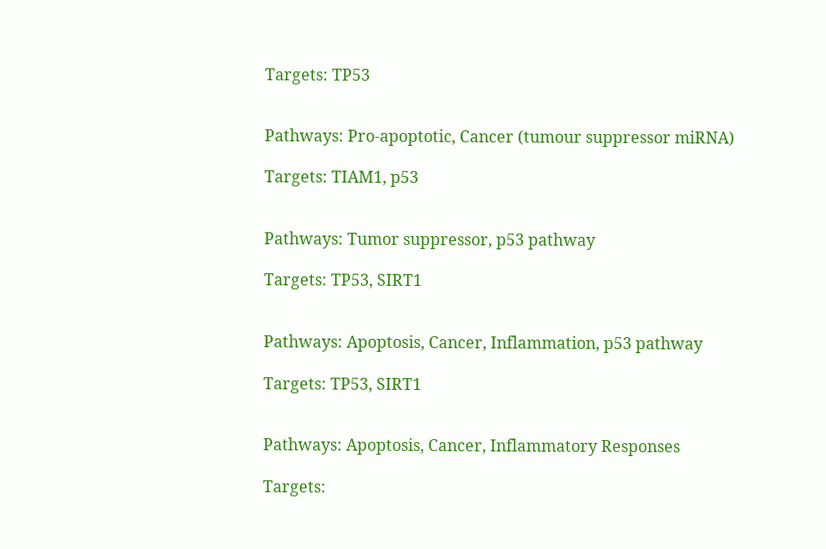Targets: TP53


Pathways: Pro-apoptotic, Cancer (tumour suppressor miRNA)

Targets: TIAM1, p53


Pathways: Tumor suppressor, p53 pathway

Targets: TP53, SIRT1


Pathways: Apoptosis, Cancer, Inflammation, p53 pathway

Targets: TP53, SIRT1


Pathways: Apoptosis, Cancer, Inflammatory Responses

Targets: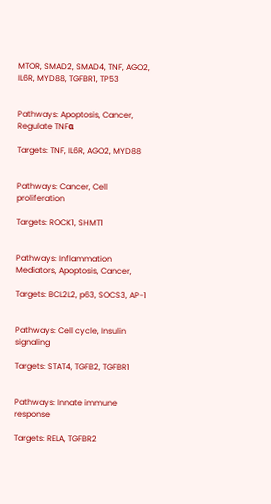MTOR, SMAD2, SMAD4, TNF, AGO2, IL6R, MYD88, TGFBR1, TP53


Pathways: Apoptosis, Cancer, Regulate TNFα

Targets: TNF, IL6R, AGO2, MYD88


Pathways: Cancer, Cell proliferation

Targets: ROCK1, SHMT1


Pathways: Inflammation Mediators, Apoptosis, Cancer,

Targets: BCL2L2, p63, SOCS3, AP-1


Pathways: Cell cycle, Insulin signaling

Targets: STAT4, TGFB2, TGFBR1


Pathways: Innate immune response

Targets: RELA, TGFBR2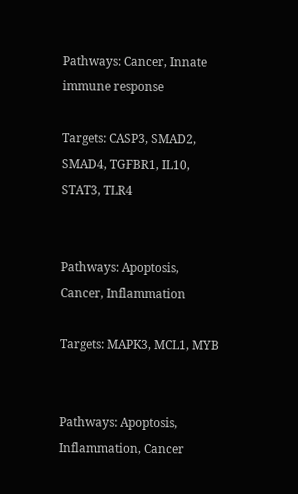Pathways: Cancer, Innate immune response

Targets: CASP3, SMAD2, SMAD4, TGFBR1, IL10, STAT3, TLR4


Pathways: Apoptosis, Cancer, Inflammation

Targets: MAPK3, MCL1, MYB


Pathways: Apoptosis, Inflammation, Cancer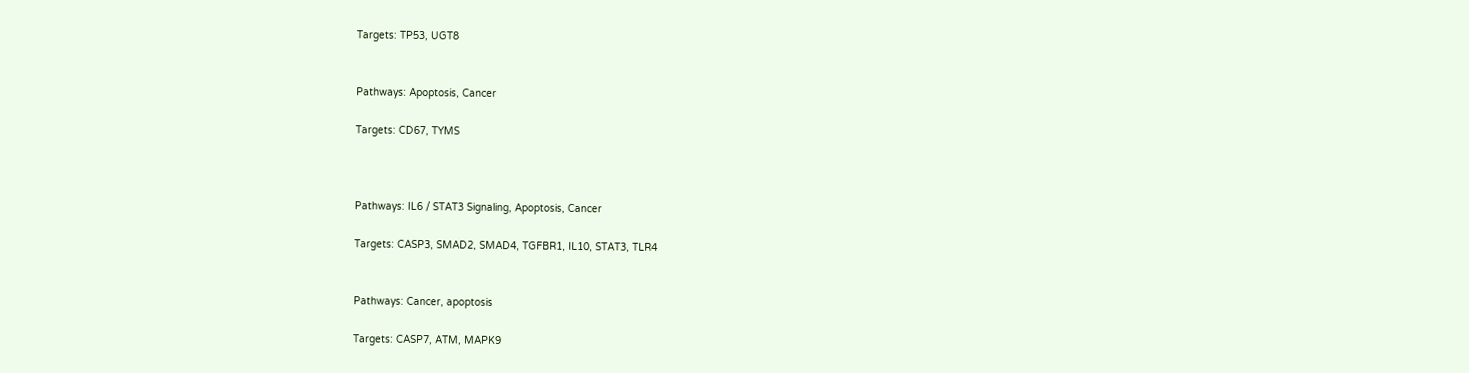Targets: TP53, UGT8


Pathways: Apoptosis, Cancer

Targets: CD67, TYMS



Pathways: IL6 / STAT3 Signaling, Apoptosis, Cancer

Targets: CASP3, SMAD2, SMAD4, TGFBR1, IL10, STAT3, TLR4


Pathways: Cancer, apoptosis

Targets: CASP7, ATM, MAPK9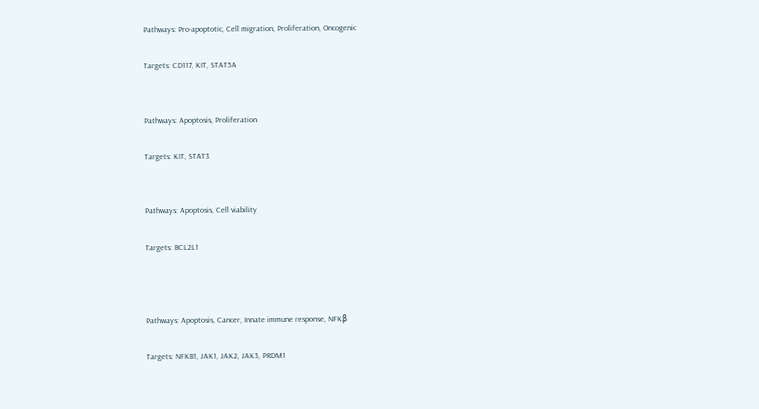Pathways: Pro-apoptotic, Cell migration, Proliferation, Oncogenic

Targets: CD117, KIT, STAT5A


Pathways: Apoptosis, Proliferation

Targets: KIT, STAT3


Pathways: Apoptosis, Cell viability

Targets: BCL2L1



Pathways: Apoptosis, Cancer, Innate immune response, NFKβ

Targets: NFKB1, JAK1, JAK2, JAK3, PRDM1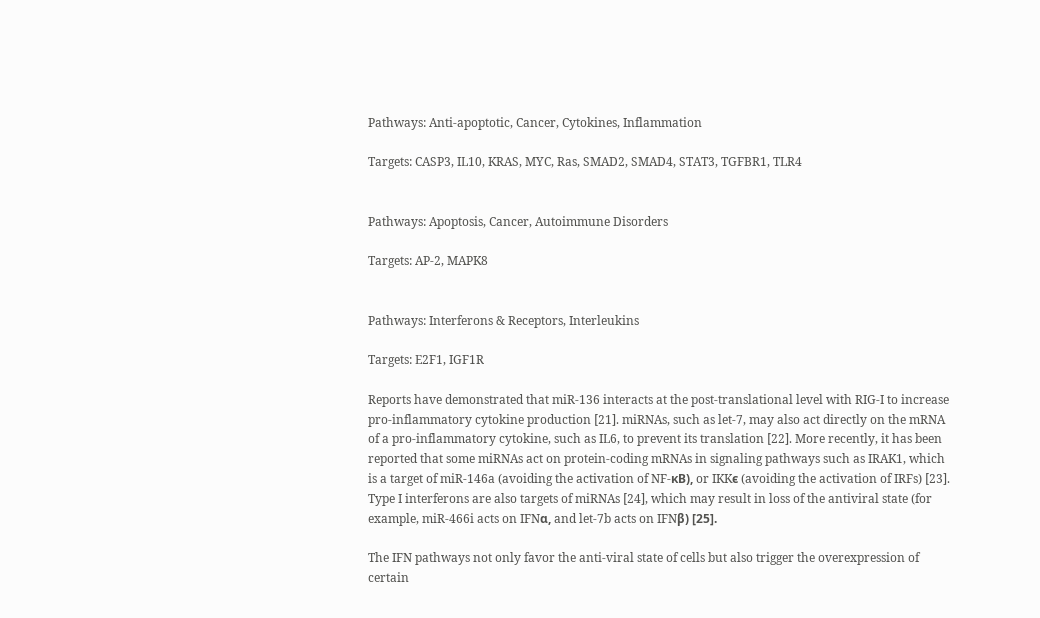Pathways: Anti-apoptotic, Cancer, Cytokines, Inflammation

Targets: CASP3, IL10, KRAS, MYC, Ras, SMAD2, SMAD4, STAT3, TGFBR1, TLR4


Pathways: Apoptosis, Cancer, Autoimmune Disorders

Targets: AP-2, MAPK8


Pathways: Interferons & Receptors, Interleukins

Targets: E2F1, IGF1R

Reports have demonstrated that miR-136 interacts at the post-translational level with RIG-I to increase pro-inflammatory cytokine production [21]. miRNAs, such as let-7, may also act directly on the mRNA of a pro-inflammatory cytokine, such as IL6, to prevent its translation [22]. More recently, it has been reported that some miRNAs act on protein-coding mRNAs in signaling pathways such as IRAK1, which is a target of miR-146a (avoiding the activation of NF-κB), or IKKϵ (avoiding the activation of IRFs) [23]. Type I interferons are also targets of miRNAs [24], which may result in loss of the antiviral state (for example, miR-466i acts on IFNα, and let-7b acts on IFNβ) [25].

The IFN pathways not only favor the anti-viral state of cells but also trigger the overexpression of certain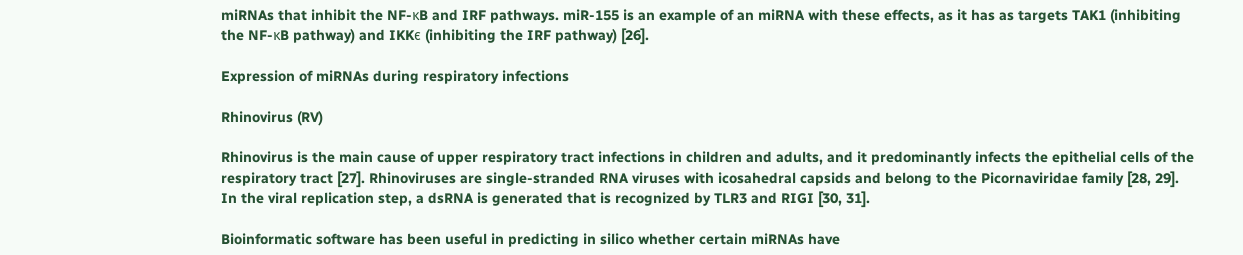miRNAs that inhibit the NF-κB and IRF pathways. miR-155 is an example of an miRNA with these effects, as it has as targets TAK1 (inhibiting the NF-κB pathway) and IKKϵ (inhibiting the IRF pathway) [26].

Expression of miRNAs during respiratory infections

Rhinovirus (RV)

Rhinovirus is the main cause of upper respiratory tract infections in children and adults, and it predominantly infects the epithelial cells of the respiratory tract [27]. Rhinoviruses are single-stranded RNA viruses with icosahedral capsids and belong to the Picornaviridae family [28, 29]. In the viral replication step, a dsRNA is generated that is recognized by TLR3 and RIGI [30, 31].

Bioinformatic software has been useful in predicting in silico whether certain miRNAs have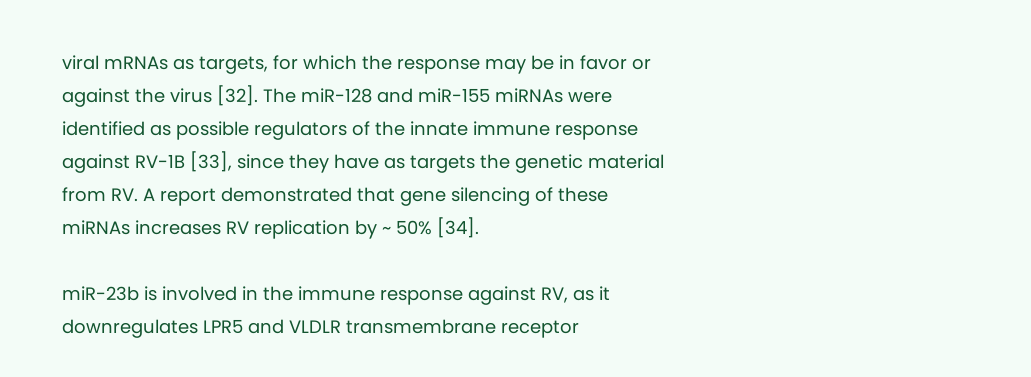viral mRNAs as targets, for which the response may be in favor or against the virus [32]. The miR-128 and miR-155 miRNAs were identified as possible regulators of the innate immune response against RV-1B [33], since they have as targets the genetic material from RV. A report demonstrated that gene silencing of these miRNAs increases RV replication by ~ 50% [34].

miR-23b is involved in the immune response against RV, as it downregulates LPR5 and VLDLR transmembrane receptor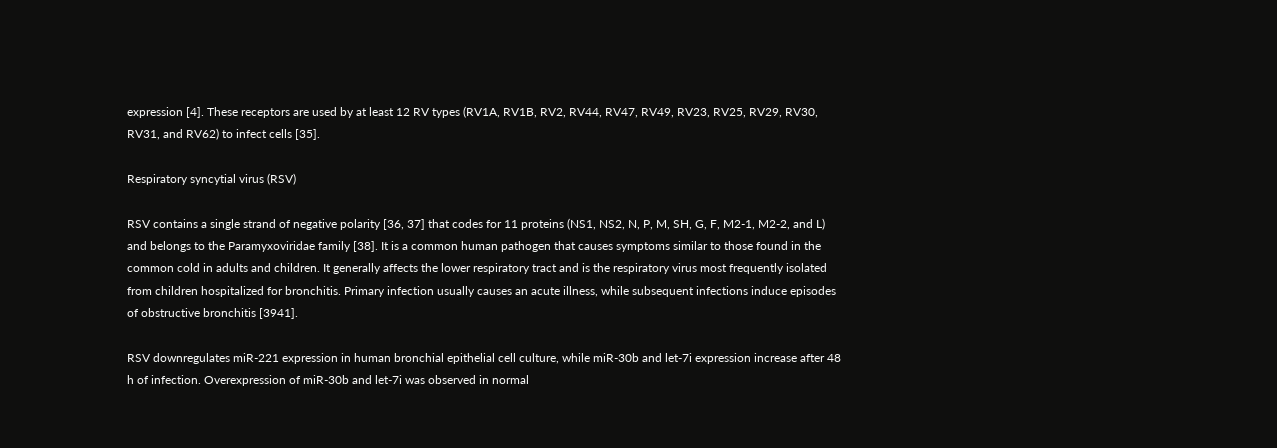expression [4]. These receptors are used by at least 12 RV types (RV1A, RV1B, RV2, RV44, RV47, RV49, RV23, RV25, RV29, RV30, RV31, and RV62) to infect cells [35].

Respiratory syncytial virus (RSV)

RSV contains a single strand of negative polarity [36, 37] that codes for 11 proteins (NS1, NS2, N, P, M, SH, G, F, M2-1, M2-2, and L) and belongs to the Paramyxoviridae family [38]. It is a common human pathogen that causes symptoms similar to those found in the common cold in adults and children. It generally affects the lower respiratory tract and is the respiratory virus most frequently isolated from children hospitalized for bronchitis. Primary infection usually causes an acute illness, while subsequent infections induce episodes of obstructive bronchitis [3941].

RSV downregulates miR-221 expression in human bronchial epithelial cell culture, while miR-30b and let-7i expression increase after 48 h of infection. Overexpression of miR-30b and let-7i was observed in normal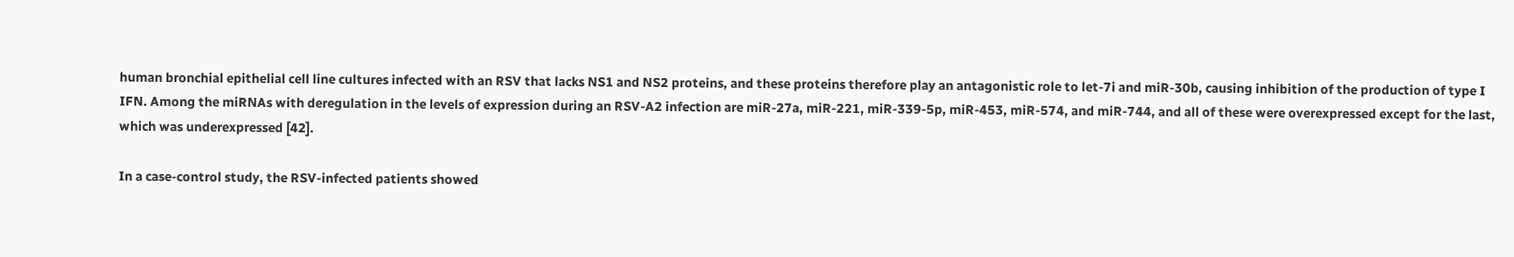human bronchial epithelial cell line cultures infected with an RSV that lacks NS1 and NS2 proteins, and these proteins therefore play an antagonistic role to let-7i and miR-30b, causing inhibition of the production of type I IFN. Among the miRNAs with deregulation in the levels of expression during an RSV-A2 infection are miR-27a, miR-221, miR-339-5p, miR-453, miR-574, and miR-744, and all of these were overexpressed except for the last, which was underexpressed [42].

In a case-control study, the RSV-infected patients showed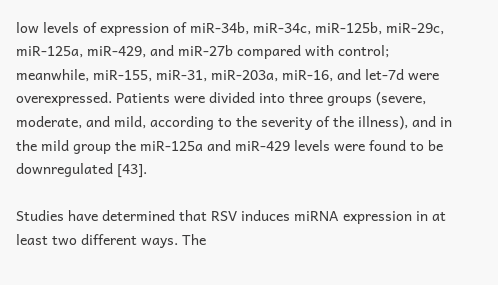low levels of expression of miR-34b, miR-34c, miR-125b, miR-29c, miR-125a, miR-429, and miR-27b compared with control; meanwhile, miR-155, miR-31, miR-203a, miR-16, and let-7d were overexpressed. Patients were divided into three groups (severe, moderate, and mild, according to the severity of the illness), and in the mild group the miR-125a and miR-429 levels were found to be downregulated [43].

Studies have determined that RSV induces miRNA expression in at least two different ways. The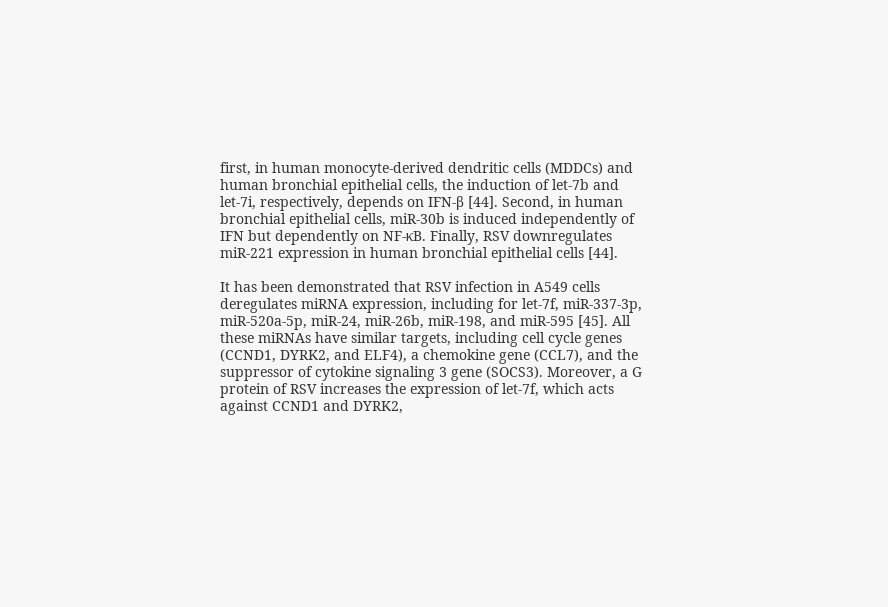first, in human monocyte-derived dendritic cells (MDDCs) and human bronchial epithelial cells, the induction of let-7b and let-7i, respectively, depends on IFN-β [44]. Second, in human bronchial epithelial cells, miR-30b is induced independently of IFN but dependently on NF-κB. Finally, RSV downregulates miR-221 expression in human bronchial epithelial cells [44].

It has been demonstrated that RSV infection in A549 cells deregulates miRNA expression, including for let-7f, miR-337-3p, miR-520a-5p, miR-24, miR-26b, miR-198, and miR-595 [45]. All these miRNAs have similar targets, including cell cycle genes (CCND1, DYRK2, and ELF4), a chemokine gene (CCL7), and the suppressor of cytokine signaling 3 gene (SOCS3). Moreover, a G protein of RSV increases the expression of let-7f, which acts against CCND1 and DYRK2,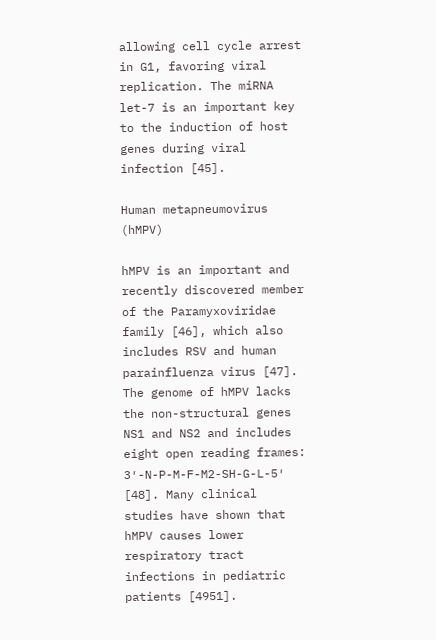allowing cell cycle arrest in G1, favoring viral replication. The miRNA let-7 is an important key to the induction of host genes during viral infection [45].

Human metapneumovirus (hMPV)

hMPV is an important and recently discovered member of the Paramyxoviridae family [46], which also includes RSV and human parainfluenza virus [47]. The genome of hMPV lacks the non-structural genes NS1 and NS2 and includes eight open reading frames: 3′-N-P-M-F-M2-SH-G-L-5′ [48]. Many clinical studies have shown that hMPV causes lower respiratory tract infections in pediatric patients [4951].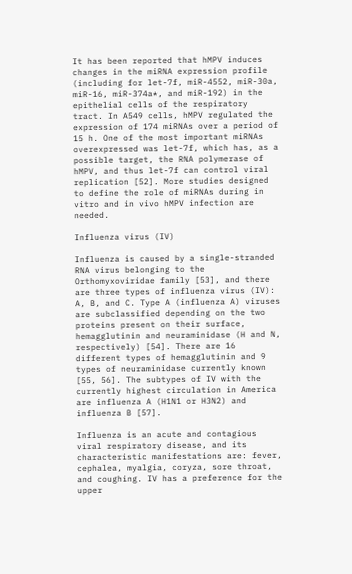It has been reported that hMPV induces changes in the miRNA expression profile (including for let-7f, miR-4552, miR-30a, miR-16, miR-374a*, and miR-192) in the epithelial cells of the respiratory tract. In A549 cells, hMPV regulated the expression of 174 miRNAs over a period of 15 h. One of the most important miRNAs overexpressed was let-7f, which has, as a possible target, the RNA polymerase of hMPV, and thus let-7f can control viral replication [52]. More studies designed to define the role of miRNAs during in vitro and in vivo hMPV infection are needed.

Influenza virus (IV)

Influenza is caused by a single-stranded RNA virus belonging to the Orthomyxoviridae family [53], and there are three types of influenza virus (IV): A, B, and C. Type A (influenza A) viruses are subclassified depending on the two proteins present on their surface, hemagglutinin and neuraminidase (H and N, respectively) [54]. There are 16 different types of hemagglutinin and 9 types of neuraminidase currently known [55, 56]. The subtypes of IV with the currently highest circulation in America are influenza A (H1N1 or H3N2) and influenza B [57].

Influenza is an acute and contagious viral respiratory disease, and its characteristic manifestations are: fever, cephalea, myalgia, coryza, sore throat, and coughing. IV has a preference for the upper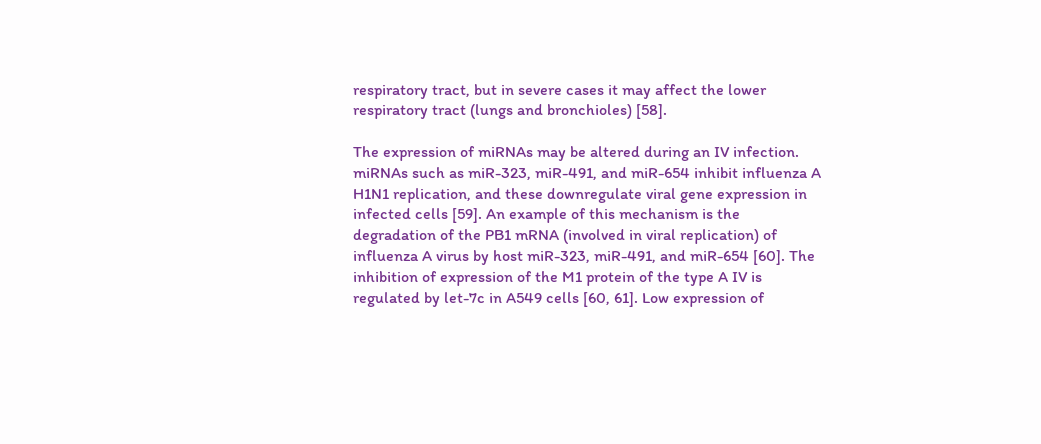respiratory tract, but in severe cases it may affect the lower respiratory tract (lungs and bronchioles) [58].

The expression of miRNAs may be altered during an IV infection. miRNAs such as miR-323, miR-491, and miR-654 inhibit influenza A H1N1 replication, and these downregulate viral gene expression in infected cells [59]. An example of this mechanism is the degradation of the PB1 mRNA (involved in viral replication) of influenza A virus by host miR-323, miR-491, and miR-654 [60]. The inhibition of expression of the M1 protein of the type A IV is regulated by let-7c in A549 cells [60, 61]. Low expression of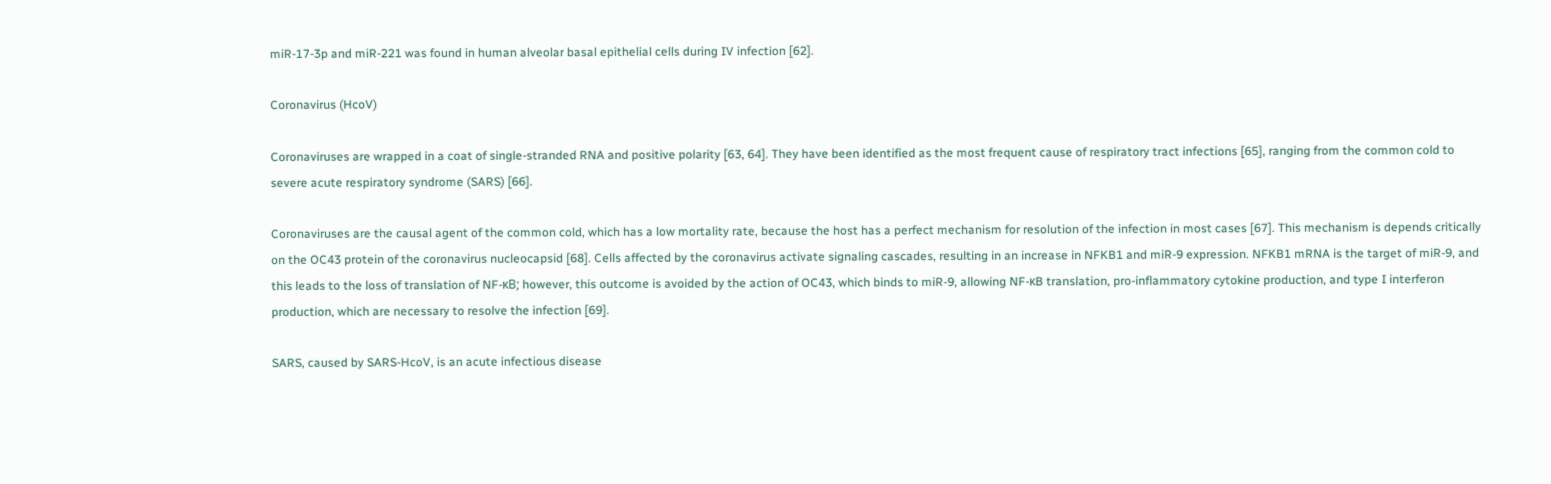miR-17-3p and miR-221 was found in human alveolar basal epithelial cells during IV infection [62].

Coronavirus (HcoV)

Coronaviruses are wrapped in a coat of single-stranded RNA and positive polarity [63, 64]. They have been identified as the most frequent cause of respiratory tract infections [65], ranging from the common cold to severe acute respiratory syndrome (SARS) [66].

Coronaviruses are the causal agent of the common cold, which has a low mortality rate, because the host has a perfect mechanism for resolution of the infection in most cases [67]. This mechanism is depends critically on the OC43 protein of the coronavirus nucleocapsid [68]. Cells affected by the coronavirus activate signaling cascades, resulting in an increase in NFKB1 and miR-9 expression. NFKB1 mRNA is the target of miR-9, and this leads to the loss of translation of NF-κB; however, this outcome is avoided by the action of OC43, which binds to miR-9, allowing NF-κB translation, pro-inflammatory cytokine production, and type I interferon production, which are necessary to resolve the infection [69].

SARS, caused by SARS-HcoV, is an acute infectious disease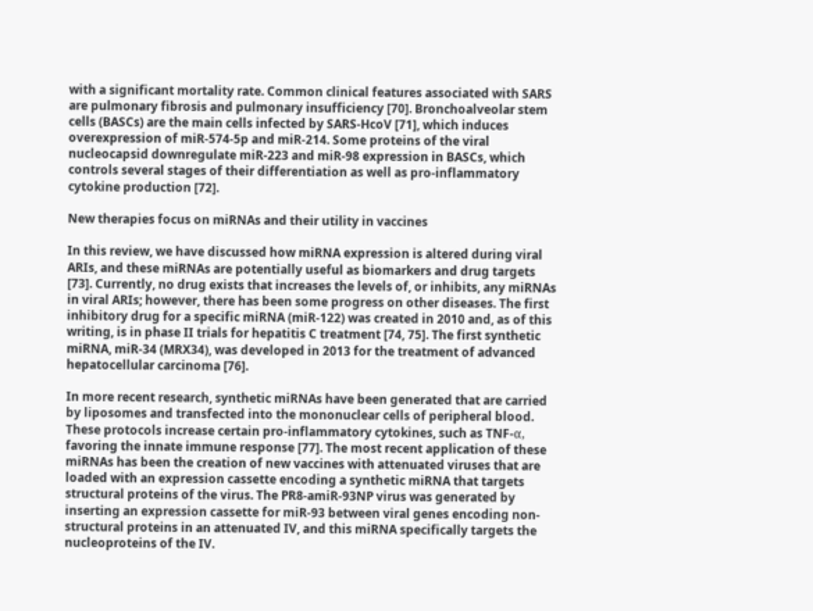with a significant mortality rate. Common clinical features associated with SARS are pulmonary fibrosis and pulmonary insufficiency [70]. Bronchoalveolar stem cells (BASCs) are the main cells infected by SARS-HcoV [71], which induces overexpression of miR-574-5p and miR-214. Some proteins of the viral nucleocapsid downregulate miR-223 and miR-98 expression in BASCs, which controls several stages of their differentiation as well as pro-inflammatory cytokine production [72].

New therapies focus on miRNAs and their utility in vaccines

In this review, we have discussed how miRNA expression is altered during viral ARIs, and these miRNAs are potentially useful as biomarkers and drug targets [73]. Currently, no drug exists that increases the levels of, or inhibits, any miRNAs in viral ARIs; however, there has been some progress on other diseases. The first inhibitory drug for a specific miRNA (miR-122) was created in 2010 and, as of this writing, is in phase II trials for hepatitis C treatment [74, 75]. The first synthetic miRNA, miR-34 (MRX34), was developed in 2013 for the treatment of advanced hepatocellular carcinoma [76].

In more recent research, synthetic miRNAs have been generated that are carried by liposomes and transfected into the mononuclear cells of peripheral blood. These protocols increase certain pro-inflammatory cytokines, such as TNF-α, favoring the innate immune response [77]. The most recent application of these miRNAs has been the creation of new vaccines with attenuated viruses that are loaded with an expression cassette encoding a synthetic miRNA that targets structural proteins of the virus. The PR8-amiR-93NP virus was generated by inserting an expression cassette for miR-93 between viral genes encoding non-structural proteins in an attenuated IV, and this miRNA specifically targets the nucleoproteins of the IV.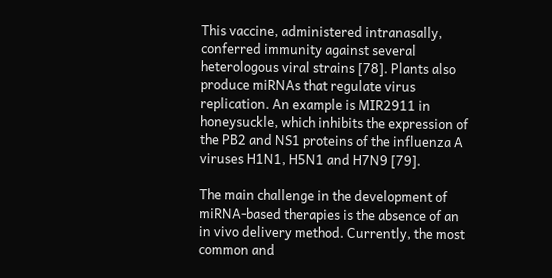This vaccine, administered intranasally, conferred immunity against several heterologous viral strains [78]. Plants also produce miRNAs that regulate virus replication. An example is MIR2911 in honeysuckle, which inhibits the expression of the PB2 and NS1 proteins of the influenza A viruses H1N1, H5N1 and H7N9 [79].

The main challenge in the development of miRNA-based therapies is the absence of an in vivo delivery method. Currently, the most common and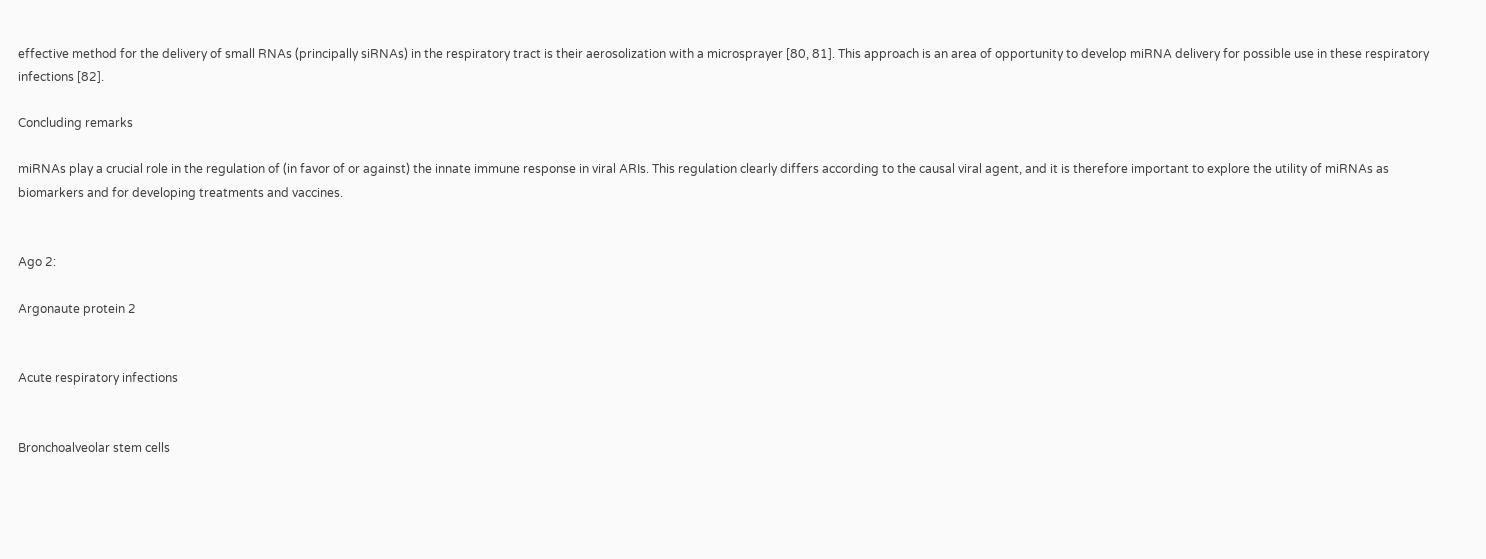effective method for the delivery of small RNAs (principally siRNAs) in the respiratory tract is their aerosolization with a microsprayer [80, 81]. This approach is an area of opportunity to develop miRNA delivery for possible use in these respiratory infections [82].

Concluding remarks

miRNAs play a crucial role in the regulation of (in favor of or against) the innate immune response in viral ARIs. This regulation clearly differs according to the causal viral agent, and it is therefore important to explore the utility of miRNAs as biomarkers and for developing treatments and vaccines.


Ago 2:

Argonaute protein 2


Acute respiratory infections


Bronchoalveolar stem cells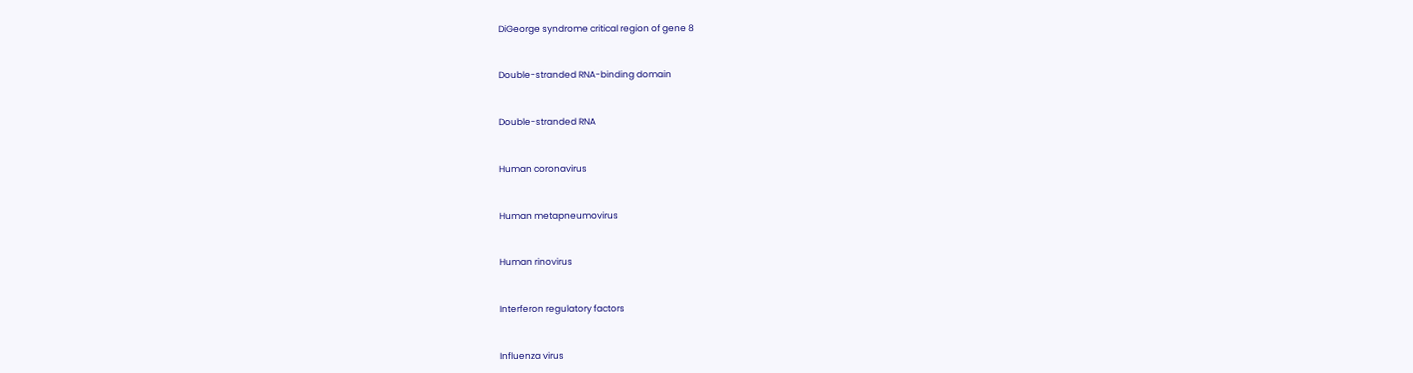DiGeorge syndrome critical region of gene 8


Double-stranded RNA-binding domain


Double-stranded RNA


Human coronavirus


Human metapneumovirus


Human rinovirus


Interferon regulatory factors


Influenza virus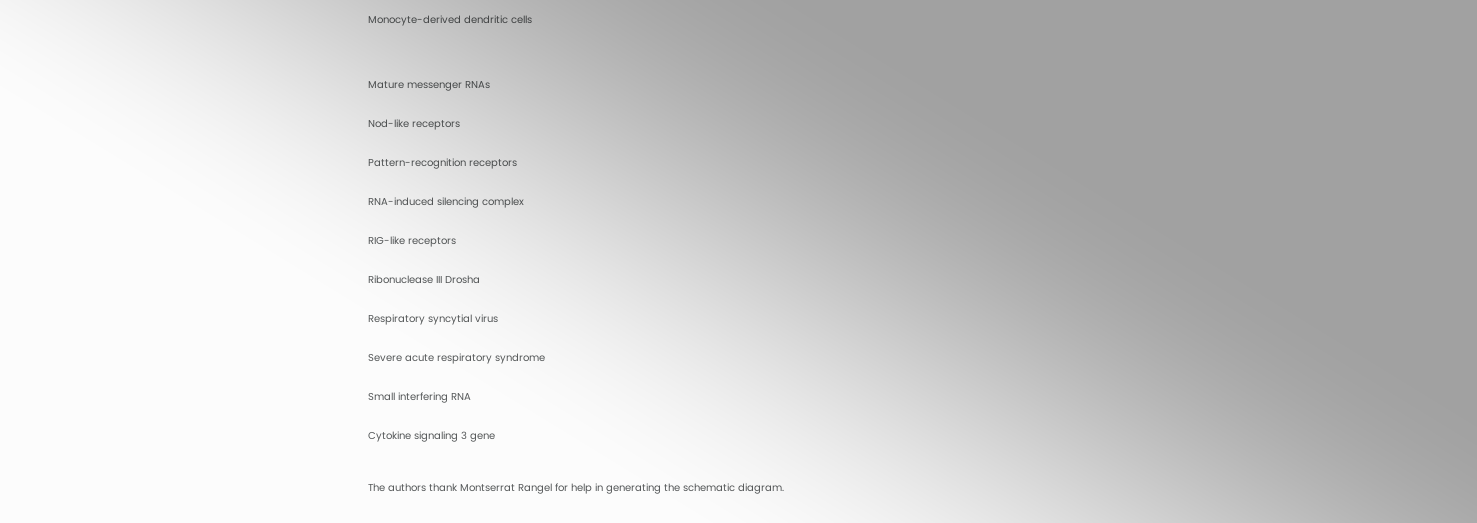Monocyte-derived dendritic cells




Mature messenger RNAs


Nod-like receptors


Pattern-recognition receptors


RNA-induced silencing complex


RIG-like receptors


Ribonuclease III Drosha


Respiratory syncytial virus


Severe acute respiratory syndrome


Small interfering RNA


Cytokine signaling 3 gene



The authors thank Montserrat Rangel for help in generating the schematic diagram.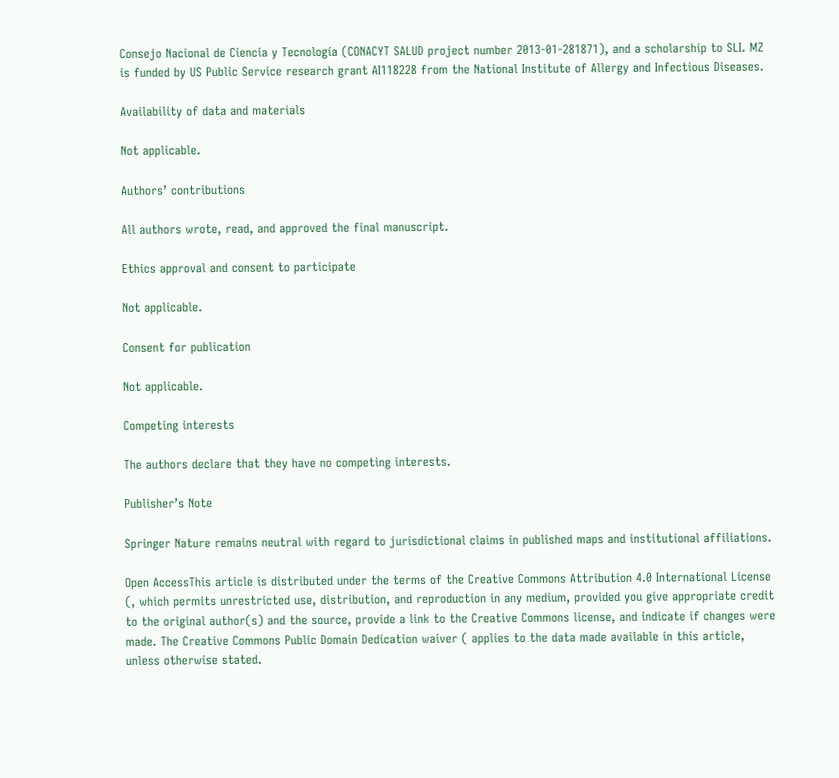Consejo Nacional de Ciencia y Tecnología (CONACYT SALUD project number 2013-01-281871), and a scholarship to SLI. MZ is funded by US Public Service research grant AI118228 from the National Institute of Allergy and Infectious Diseases.

Availability of data and materials

Not applicable.

Authors’ contributions

All authors wrote, read, and approved the final manuscript.

Ethics approval and consent to participate

Not applicable.

Consent for publication

Not applicable.

Competing interests

The authors declare that they have no competing interests.

Publisher’s Note

Springer Nature remains neutral with regard to jurisdictional claims in published maps and institutional affiliations.

Open AccessThis article is distributed under the terms of the Creative Commons Attribution 4.0 International License (, which permits unrestricted use, distribution, and reproduction in any medium, provided you give appropriate credit to the original author(s) and the source, provide a link to the Creative Commons license, and indicate if changes were made. The Creative Commons Public Domain Dedication waiver ( applies to the data made available in this article, unless otherwise stated.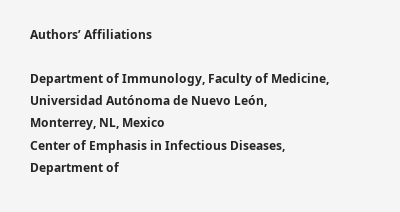Authors’ Affiliations

Department of Immunology, Faculty of Medicine, Universidad Autónoma de Nuevo León, Monterrey, NL, Mexico
Center of Emphasis in Infectious Diseases, Department of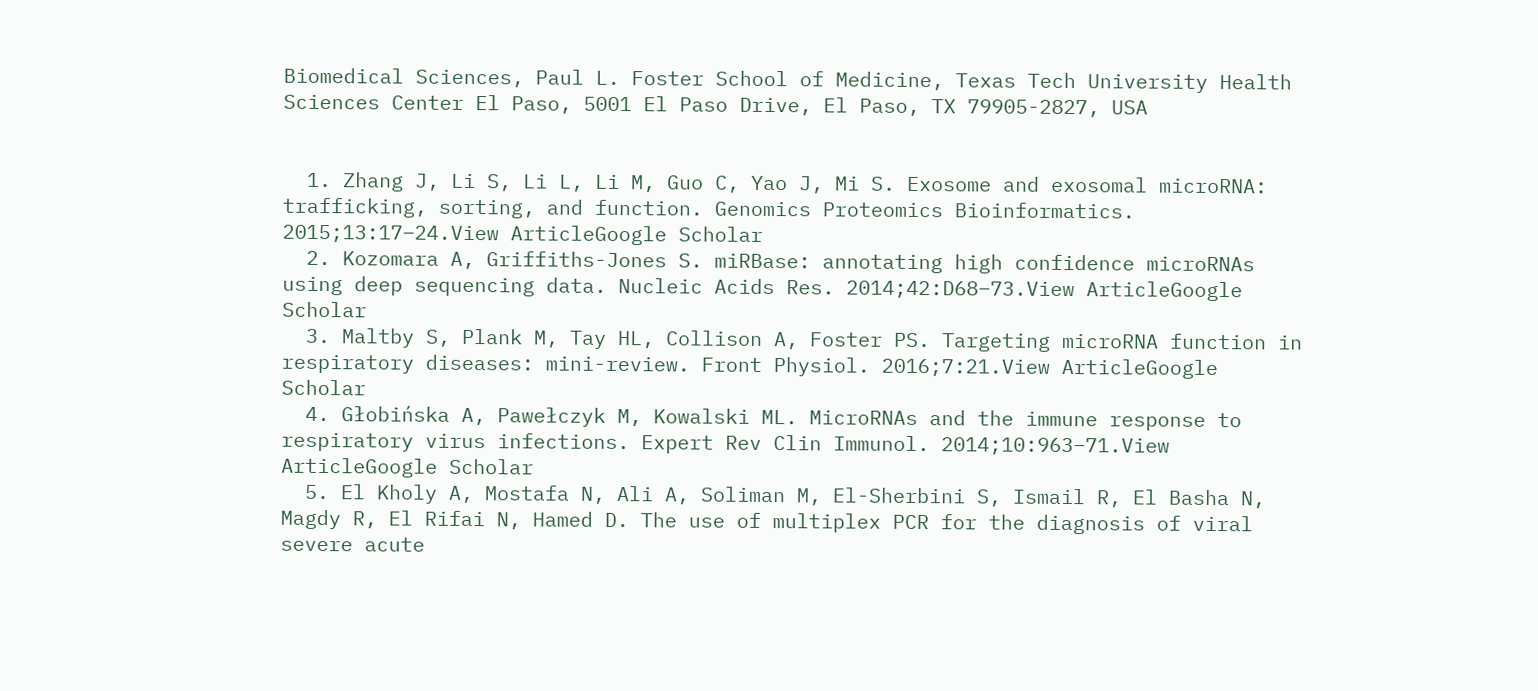Biomedical Sciences, Paul L. Foster School of Medicine, Texas Tech University Health Sciences Center El Paso, 5001 El Paso Drive, El Paso, TX 79905-2827, USA


  1. Zhang J, Li S, Li L, Li M, Guo C, Yao J, Mi S. Exosome and exosomal microRNA: trafficking, sorting, and function. Genomics Proteomics Bioinformatics. 2015;13:17–24.View ArticleGoogle Scholar
  2. Kozomara A, Griffiths-Jones S. miRBase: annotating high confidence microRNAs using deep sequencing data. Nucleic Acids Res. 2014;42:D68–73.View ArticleGoogle Scholar
  3. Maltby S, Plank M, Tay HL, Collison A, Foster PS. Targeting microRNA function in respiratory diseases: mini-review. Front Physiol. 2016;7:21.View ArticleGoogle Scholar
  4. Głobińska A, Pawełczyk M, Kowalski ML. MicroRNAs and the immune response to respiratory virus infections. Expert Rev Clin Immunol. 2014;10:963–71.View ArticleGoogle Scholar
  5. El Kholy A, Mostafa N, Ali A, Soliman M, El-Sherbini S, Ismail R, El Basha N, Magdy R, El Rifai N, Hamed D. The use of multiplex PCR for the diagnosis of viral severe acute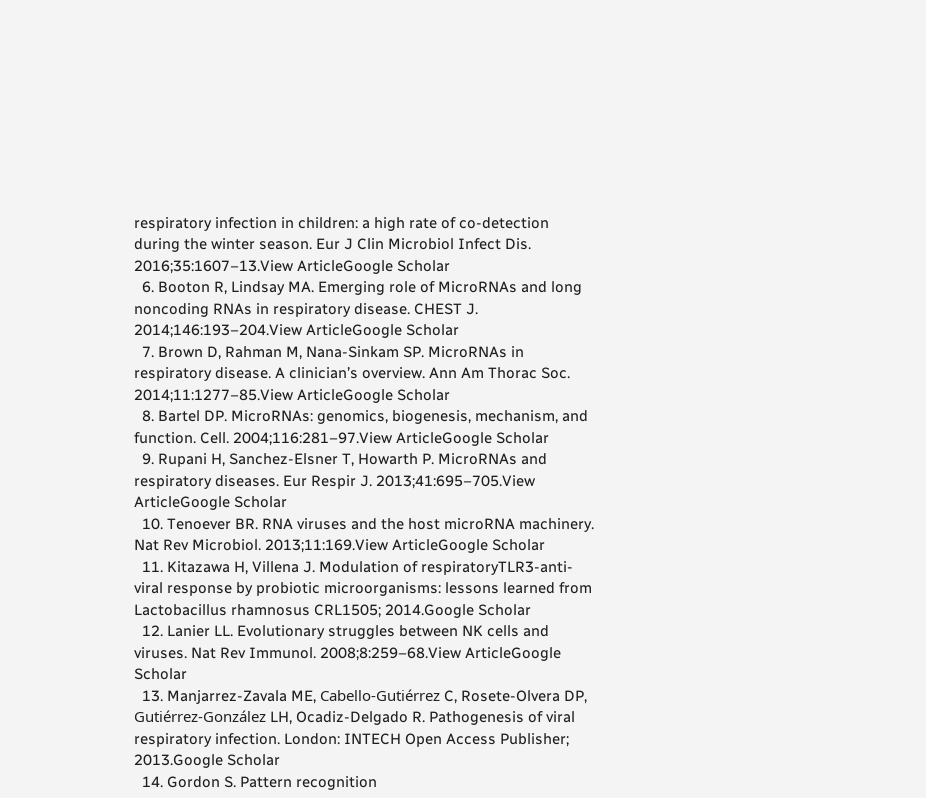respiratory infection in children: a high rate of co-detection during the winter season. Eur J Clin Microbiol Infect Dis. 2016;35:1607–13.View ArticleGoogle Scholar
  6. Booton R, Lindsay MA. Emerging role of MicroRNAs and long noncoding RNAs in respiratory disease. CHEST J. 2014;146:193–204.View ArticleGoogle Scholar
  7. Brown D, Rahman M, Nana-Sinkam SP. MicroRNAs in respiratory disease. A clinician’s overview. Ann Am Thorac Soc. 2014;11:1277–85.View ArticleGoogle Scholar
  8. Bartel DP. MicroRNAs: genomics, biogenesis, mechanism, and function. Cell. 2004;116:281–97.View ArticleGoogle Scholar
  9. Rupani H, Sanchez-Elsner T, Howarth P. MicroRNAs and respiratory diseases. Eur Respir J. 2013;41:695–705.View ArticleGoogle Scholar
  10. Tenoever BR. RNA viruses and the host microRNA machinery. Nat Rev Microbiol. 2013;11:169.View ArticleGoogle Scholar
  11. Kitazawa H, Villena J. Modulation of respiratoryTLR3-anti-viral response by probiotic microorganisms: lessons learned from Lactobacillus rhamnosus CRL1505; 2014.Google Scholar
  12. Lanier LL. Evolutionary struggles between NK cells and viruses. Nat Rev Immunol. 2008;8:259–68.View ArticleGoogle Scholar
  13. Manjarrez-Zavala ME, Cabello-Gutiérrez C, Rosete-Olvera DP, Gutiérrez-González LH, Ocadiz-Delgado R. Pathogenesis of viral respiratory infection. London: INTECH Open Access Publisher; 2013.Google Scholar
  14. Gordon S. Pattern recognition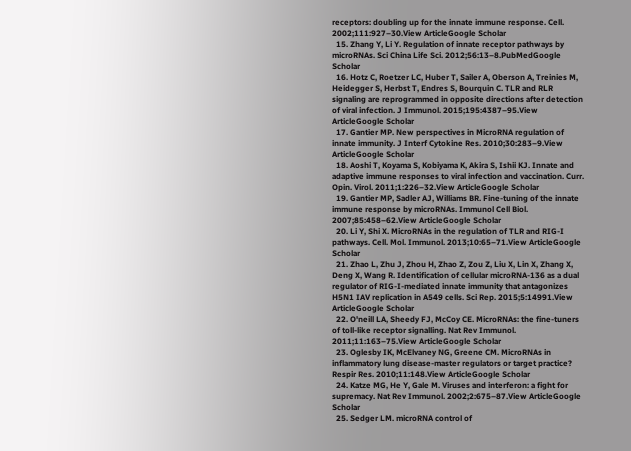receptors: doubling up for the innate immune response. Cell. 2002;111:927–30.View ArticleGoogle Scholar
  15. Zhang Y, Li Y. Regulation of innate receptor pathways by microRNAs. Sci China Life Sci. 2012;56:13–8.PubMedGoogle Scholar
  16. Hotz C, Roetzer LC, Huber T, Sailer A, Oberson A, Treinies M, Heidegger S, Herbst T, Endres S, Bourquin C. TLR and RLR signaling are reprogrammed in opposite directions after detection of viral infection. J Immunol. 2015;195:4387–95.View ArticleGoogle Scholar
  17. Gantier MP. New perspectives in MicroRNA regulation of innate immunity. J Interf Cytokine Res. 2010;30:283–9.View ArticleGoogle Scholar
  18. Aoshi T, Koyama S, Kobiyama K, Akira S, Ishii KJ. Innate and adaptive immune responses to viral infection and vaccination. Curr. Opin. Virol. 2011;1:226–32.View ArticleGoogle Scholar
  19. Gantier MP, Sadler AJ, Williams BR. Fine-tuning of the innate immune response by microRNAs. Immunol Cell Biol. 2007;85:458–62.View ArticleGoogle Scholar
  20. Li Y, Shi X. MicroRNAs in the regulation of TLR and RIG-I pathways. Cell. Mol. Immunol. 2013;10:65–71.View ArticleGoogle Scholar
  21. Zhao L, Zhu J, Zhou H, Zhao Z, Zou Z, Liu X, Lin X, Zhang X, Deng X, Wang R. Identification of cellular microRNA-136 as a dual regulator of RIG-I-mediated innate immunity that antagonizes H5N1 IAV replication in A549 cells. Sci Rep. 2015;5:14991.View ArticleGoogle Scholar
  22. O'neill LA, Sheedy FJ, McCoy CE. MicroRNAs: the fine-tuners of toll-like receptor signalling. Nat Rev Immunol. 2011;11:163–75.View ArticleGoogle Scholar
  23. Oglesby IK, McElvaney NG, Greene CM. MicroRNAs in inflammatory lung disease-master regulators or target practice? Respir Res. 2010;11:148.View ArticleGoogle Scholar
  24. Katze MG, He Y, Gale M. Viruses and interferon: a fight for supremacy. Nat Rev Immunol. 2002;2:675–87.View ArticleGoogle Scholar
  25. Sedger LM. microRNA control of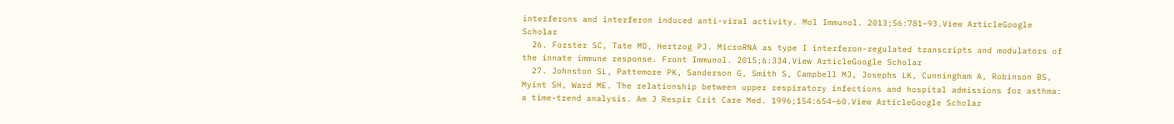interferons and interferon induced anti-viral activity. Mol Immunol. 2013;56:781–93.View ArticleGoogle Scholar
  26. Forster SC, Tate MD, Hertzog PJ. MicroRNA as type I interferon-regulated transcripts and modulators of the innate immune response. Front Immunol. 2015;6:334.View ArticleGoogle Scholar
  27. Johnston SL, Pattemore PK, Sanderson G, Smith S, Campbell MJ, Josephs LK, Cunningham A, Robinson BS, Myint SH, Ward ME. The relationship between upper respiratory infections and hospital admissions for asthma: a time-trend analysis. Am J Respir Crit Care Med. 1996;154:654–60.View ArticleGoogle Scholar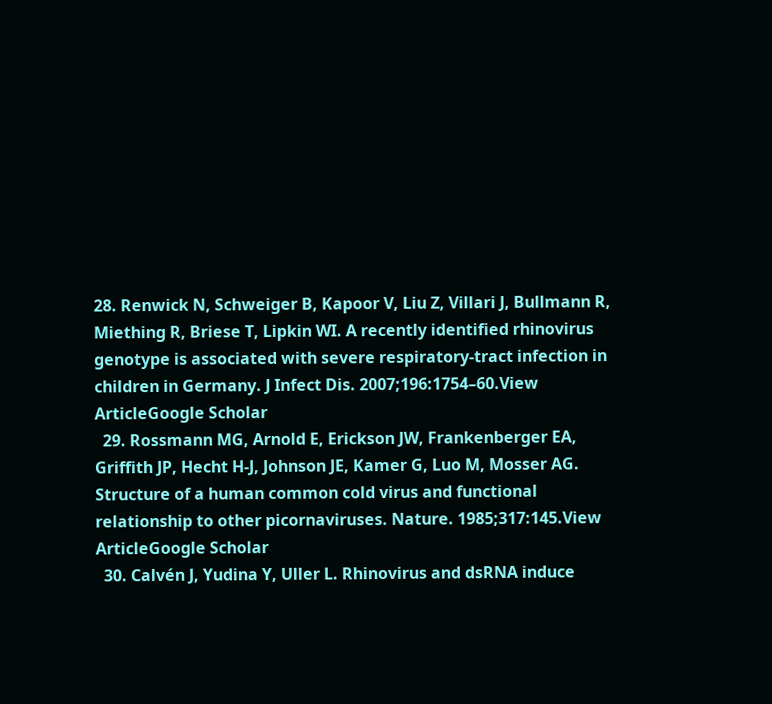28. Renwick N, Schweiger B, Kapoor V, Liu Z, Villari J, Bullmann R, Miething R, Briese T, Lipkin WI. A recently identified rhinovirus genotype is associated with severe respiratory-tract infection in children in Germany. J Infect Dis. 2007;196:1754–60.View ArticleGoogle Scholar
  29. Rossmann MG, Arnold E, Erickson JW, Frankenberger EA, Griffith JP, Hecht H-J, Johnson JE, Kamer G, Luo M, Mosser AG. Structure of a human common cold virus and functional relationship to other picornaviruses. Nature. 1985;317:145.View ArticleGoogle Scholar
  30. Calvén J, Yudina Y, Uller L. Rhinovirus and dsRNA induce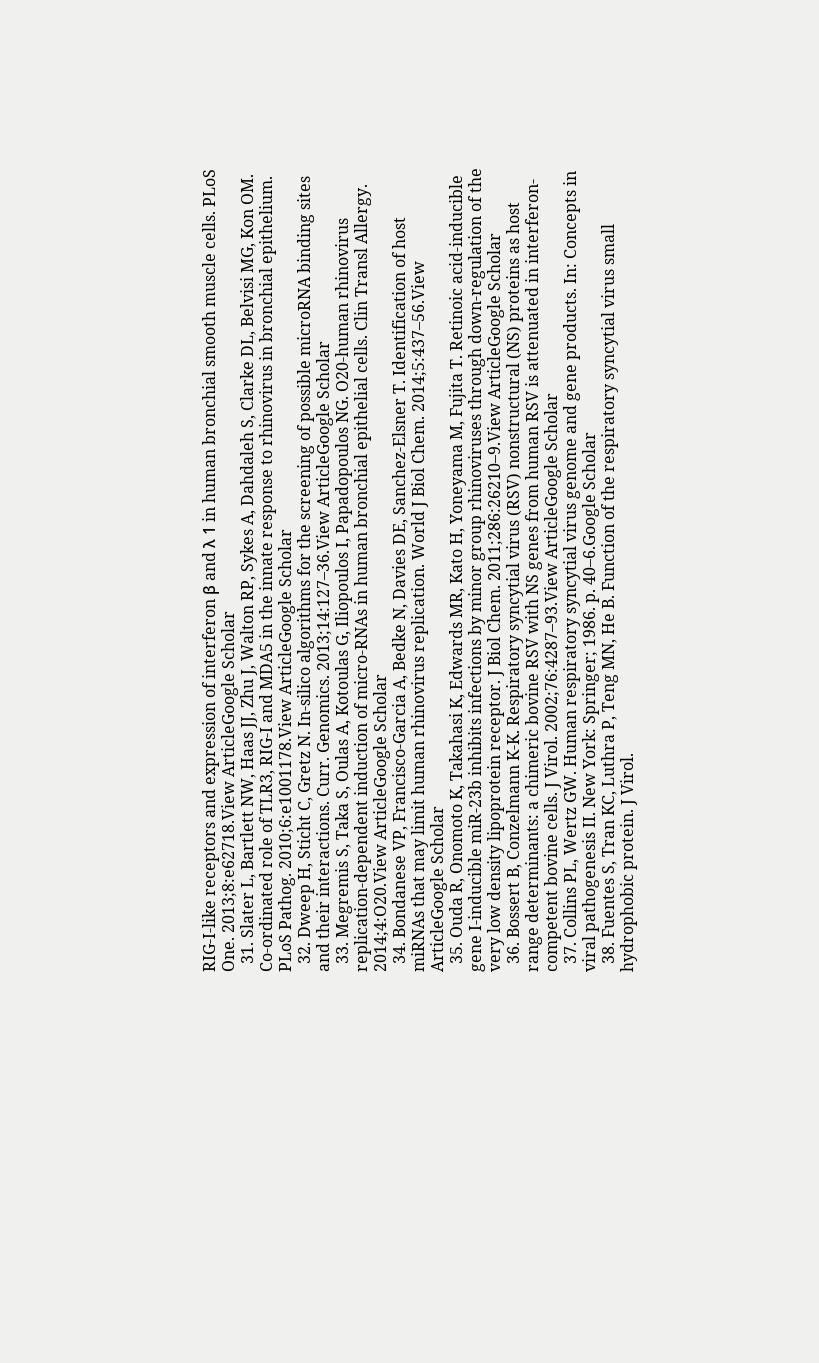RIG-I-like receptors and expression of interferon β and λ 1 in human bronchial smooth muscle cells. PLoS One. 2013;8:e62718.View ArticleGoogle Scholar
  31. Slater L, Bartlett NW, Haas JJ, Zhu J, Walton RP, Sykes A, Dahdaleh S, Clarke DL, Belvisi MG, Kon OM. Co-ordinated role of TLR3, RIG-I and MDA5 in the innate response to rhinovirus in bronchial epithelium. PLoS Pathog. 2010;6:e1001178.View ArticleGoogle Scholar
  32. Dweep H, Sticht C, Gretz N. In-silico algorithms for the screening of possible microRNA binding sites and their interactions. Curr. Genomics. 2013;14:127–36.View ArticleGoogle Scholar
  33. Megremis S, Taka S, Oulas A, Kotoulas G, Iliopoulos I, Papadopoulos NG. O20-human rhinovirus replication-dependent induction of micro-RNAs in human bronchial epithelial cells. Clin Transl Allergy. 2014;4:O20.View ArticleGoogle Scholar
  34. Bondanese VP, Francisco-Garcia A, Bedke N, Davies DE, Sanchez-Elsner T. Identification of host miRNAs that may limit human rhinovirus replication. World J Biol Chem. 2014;5:437–56.View ArticleGoogle Scholar
  35. Ouda R, Onomoto K, Takahasi K, Edwards MR, Kato H, Yoneyama M, Fujita T. Retinoic acid-inducible gene I-inducible miR-23b inhibits infections by minor group rhinoviruses through down-regulation of the very low density lipoprotein receptor. J Biol Chem. 2011;286:26210–9.View ArticleGoogle Scholar
  36. Bossert B, Conzelmann K-K. Respiratory syncytial virus (RSV) nonstructural (NS) proteins as host range determinants: a chimeric bovine RSV with NS genes from human RSV is attenuated in interferon-competent bovine cells. J Virol. 2002;76:4287–93.View ArticleGoogle Scholar
  37. Collins PL, Wertz GW. Human respiratory syncytial virus genome and gene products. In: Concepts in viral pathogenesis II. New York: Springer; 1986. p. 40–6.Google Scholar
  38. Fuentes S, Tran KC, Luthra P, Teng MN, He B. Function of the respiratory syncytial virus small hydrophobic protein. J Virol.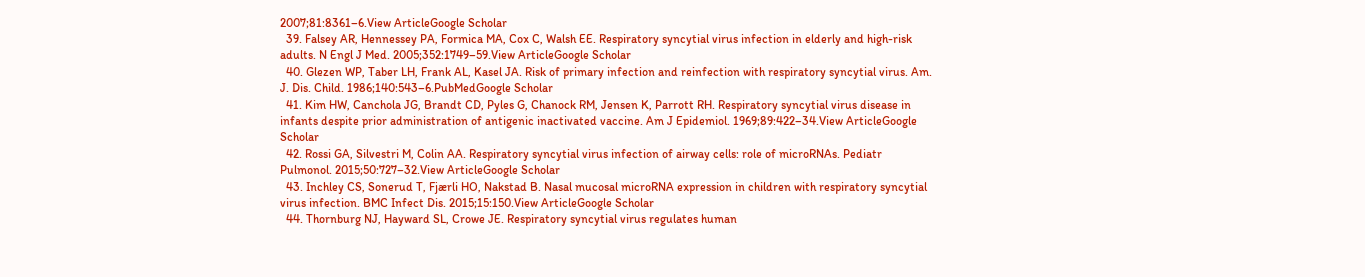2007;81:8361–6.View ArticleGoogle Scholar
  39. Falsey AR, Hennessey PA, Formica MA, Cox C, Walsh EE. Respiratory syncytial virus infection in elderly and high-risk adults. N Engl J Med. 2005;352:1749–59.View ArticleGoogle Scholar
  40. Glezen WP, Taber LH, Frank AL, Kasel JA. Risk of primary infection and reinfection with respiratory syncytial virus. Am. J. Dis. Child. 1986;140:543–6.PubMedGoogle Scholar
  41. Kim HW, Canchola JG, Brandt CD, Pyles G, Chanock RM, Jensen K, Parrott RH. Respiratory syncytial virus disease in infants despite prior administration of antigenic inactivated vaccine. Am J Epidemiol. 1969;89:422–34.View ArticleGoogle Scholar
  42. Rossi GA, Silvestri M, Colin AA. Respiratory syncytial virus infection of airway cells: role of microRNAs. Pediatr Pulmonol. 2015;50:727–32.View ArticleGoogle Scholar
  43. Inchley CS, Sonerud T, Fjærli HO, Nakstad B. Nasal mucosal microRNA expression in children with respiratory syncytial virus infection. BMC Infect Dis. 2015;15:150.View ArticleGoogle Scholar
  44. Thornburg NJ, Hayward SL, Crowe JE. Respiratory syncytial virus regulates human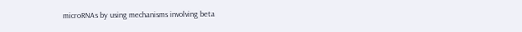microRNAs by using mechanisms involving beta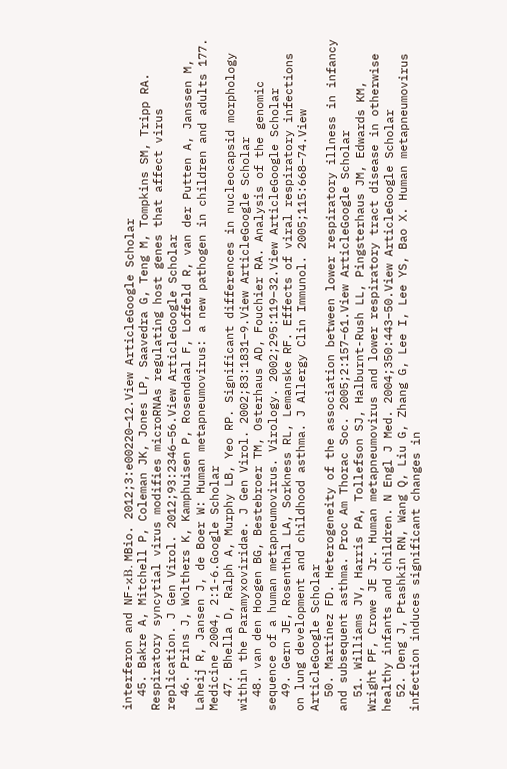interferon and NF-κB. MBio. 2012;3:e00220–12.View ArticleGoogle Scholar
  45. Bakre A, Mitchell P, Coleman JK, Jones LP, Saavedra G, Teng M, Tompkins SM, Tripp RA. Respiratory syncytial virus modifies microRNAs regulating host genes that affect virus replication. J Gen Virol. 2012;93:2346–56.View ArticleGoogle Scholar
  46. Prins J, Wolthers K, Kamphuisen P, Rosendaal F, Loffeld R, van der Putten A, Janssen M, Laheij R, Jansen J, de Boer W: Human metapneumovirus: a new pathogen in children and adults 177. Medicine 2004, 2:1-6.Google Scholar
  47. Bhella D, Ralph A, Murphy LB, Yeo RP. Significant differences in nucleocapsid morphology within the Paramyxoviridae. J Gen Virol. 2002;83:1831–9.View ArticleGoogle Scholar
  48. van den Hoogen BG, Bestebroer TM, Osterhaus AD, Fouchier RA. Analysis of the genomic sequence of a human metapneumovirus. Virology. 2002;295:119–32.View ArticleGoogle Scholar
  49. Gern JE, Rosenthal LA, Sorkness RL, Lemanske RF. Effects of viral respiratory infections on lung development and childhood asthma. J Allergy Clin Immunol. 2005;115:668–74.View ArticleGoogle Scholar
  50. Martinez FD. Heterogeneity of the association between lower respiratory illness in infancy and subsequent asthma. Proc Am Thorac Soc. 2005;2:157–61.View ArticleGoogle Scholar
  51. Williams JV, Harris PA, Tollefson SJ, Halburnt-Rush LL, Pingsterhaus JM, Edwards KM, Wright PF, Crowe JE Jr. Human metapneumovirus and lower respiratory tract disease in otherwise healthy infants and children. N Engl J Med. 2004;350:443–50.View ArticleGoogle Scholar
  52. Deng J, Ptashkin RN, Wang Q, Liu G, Zhang G, Lee I, Lee YS, Bao X. Human metapneumovirus infection induces significant changes in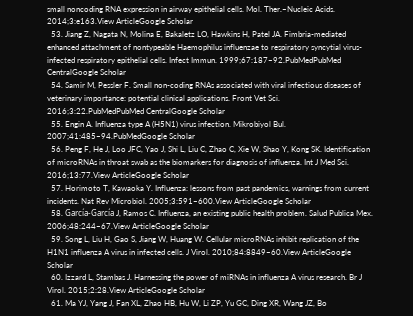small noncoding RNA expression in airway epithelial cells. Mol. Ther.–Nucleic Acids. 2014;3:e163.View ArticleGoogle Scholar
  53. Jiang Z, Nagata N, Molina E, Bakaletz LO, Hawkins H, Patel JA. Fimbria-mediated enhanced attachment of nontypeable Haemophilus influenzae to respiratory syncytial virus-infected respiratory epithelial cells. Infect Immun. 1999;67:187–92.PubMedPubMed CentralGoogle Scholar
  54. Samir M, Pessler F. Small non-coding RNAs associated with viral infectious diseases of veterinary importance: potential clinical applications. Front Vet Sci. 2016;3:22.PubMedPubMed CentralGoogle Scholar
  55. Engin A. Influenza type A (H5N1) virus infection. Mikrobiyol Bul. 2007;41:485–94.PubMedGoogle Scholar
  56. Peng F, He J, Loo JFC, Yao J, Shi L, Liu C, Zhao C, Xie W, Shao Y, Kong SK. Identification of microRNAs in throat swab as the biomarkers for diagnosis of influenza. Int J Med Sci. 2016;13:77.View ArticleGoogle Scholar
  57. Horimoto T, Kawaoka Y. Influenza: lessons from past pandemics, warnings from current incidents. Nat Rev Microbiol. 2005;3:591–600.View ArticleGoogle Scholar
  58. García-García J, Ramos C. Influenza, an existing public health problem. Salud Publica Mex. 2006;48:244–67.View ArticleGoogle Scholar
  59. Song L, Liu H, Gao S, Jiang W, Huang W. Cellular microRNAs inhibit replication of the H1N1 influenza A virus in infected cells. J Virol. 2010;84:8849–60.View ArticleGoogle Scholar
  60. Izzard L, Stambas J. Harnessing the power of miRNAs in influenza A virus research. Br J Virol. 2015;2:28.View ArticleGoogle Scholar
  61. Ma YJ, Yang J, Fan XL, Zhao HB, Hu W, Li ZP, Yu GC, Ding XR, Wang JZ, Bo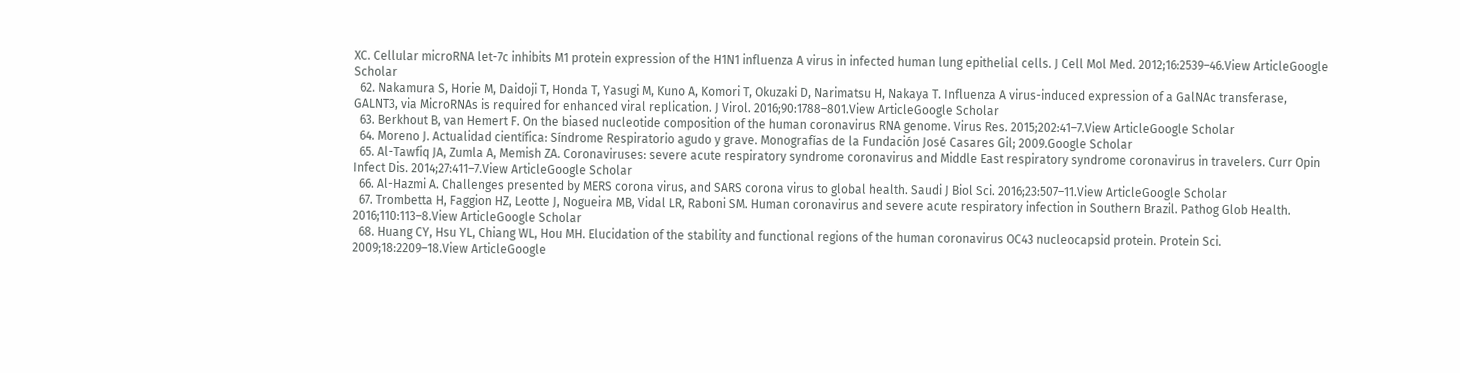XC. Cellular microRNA let-7c inhibits M1 protein expression of the H1N1 influenza A virus in infected human lung epithelial cells. J Cell Mol Med. 2012;16:2539–46.View ArticleGoogle Scholar
  62. Nakamura S, Horie M, Daidoji T, Honda T, Yasugi M, Kuno A, Komori T, Okuzaki D, Narimatsu H, Nakaya T. Influenza A virus-induced expression of a GalNAc transferase, GALNT3, via MicroRNAs is required for enhanced viral replication. J Virol. 2016;90:1788–801.View ArticleGoogle Scholar
  63. Berkhout B, van Hemert F. On the biased nucleotide composition of the human coronavirus RNA genome. Virus Res. 2015;202:41–7.View ArticleGoogle Scholar
  64. Moreno J. Actualidad científica: Síndrome Respiratorio agudo y grave. Monografías de la Fundación José Casares Gil; 2009.Google Scholar
  65. Al-Tawfiq JA, Zumla A, Memish ZA. Coronaviruses: severe acute respiratory syndrome coronavirus and Middle East respiratory syndrome coronavirus in travelers. Curr Opin Infect Dis. 2014;27:411–7.View ArticleGoogle Scholar
  66. Al-Hazmi A. Challenges presented by MERS corona virus, and SARS corona virus to global health. Saudi J Biol Sci. 2016;23:507–11.View ArticleGoogle Scholar
  67. Trombetta H, Faggion HZ, Leotte J, Nogueira MB, Vidal LR, Raboni SM. Human coronavirus and severe acute respiratory infection in Southern Brazil. Pathog Glob Health. 2016;110:113–8.View ArticleGoogle Scholar
  68. Huang CY, Hsu YL, Chiang WL, Hou MH. Elucidation of the stability and functional regions of the human coronavirus OC43 nucleocapsid protein. Protein Sci. 2009;18:2209–18.View ArticleGoogle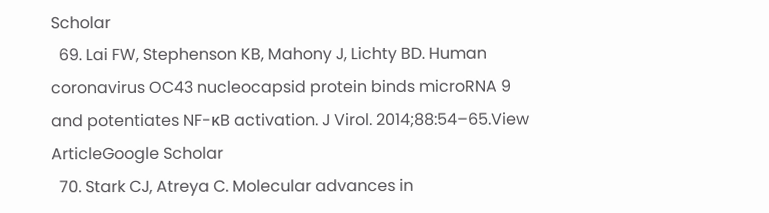Scholar
  69. Lai FW, Stephenson KB, Mahony J, Lichty BD. Human coronavirus OC43 nucleocapsid protein binds microRNA 9 and potentiates NF-κB activation. J Virol. 2014;88:54–65.View ArticleGoogle Scholar
  70. Stark CJ, Atreya C. Molecular advances in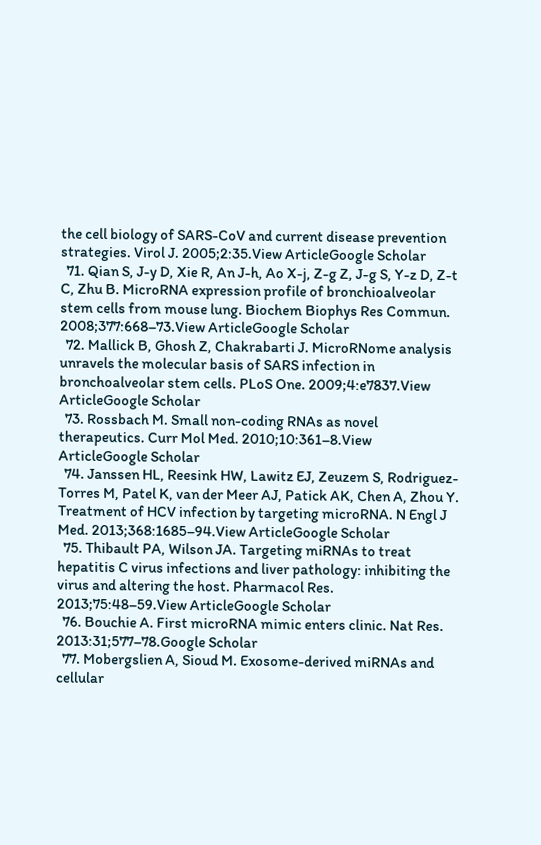the cell biology of SARS-CoV and current disease prevention strategies. Virol J. 2005;2:35.View ArticleGoogle Scholar
  71. Qian S, J-y D, Xie R, An J-h, Ao X-j, Z-g Z, J-g S, Y-z D, Z-t C, Zhu B. MicroRNA expression profile of bronchioalveolar stem cells from mouse lung. Biochem Biophys Res Commun. 2008;377:668–73.View ArticleGoogle Scholar
  72. Mallick B, Ghosh Z, Chakrabarti J. MicroRNome analysis unravels the molecular basis of SARS infection in bronchoalveolar stem cells. PLoS One. 2009;4:e7837.View ArticleGoogle Scholar
  73. Rossbach M. Small non-coding RNAs as novel therapeutics. Curr Mol Med. 2010;10:361–8.View ArticleGoogle Scholar
  74. Janssen HL, Reesink HW, Lawitz EJ, Zeuzem S, Rodriguez-Torres M, Patel K, van der Meer AJ, Patick AK, Chen A, Zhou Y. Treatment of HCV infection by targeting microRNA. N Engl J Med. 2013;368:1685–94.View ArticleGoogle Scholar
  75. Thibault PA, Wilson JA. Targeting miRNAs to treat hepatitis C virus infections and liver pathology: inhibiting the virus and altering the host. Pharmacol Res. 2013;75:48–59.View ArticleGoogle Scholar
  76. Bouchie A. First microRNA mimic enters clinic. Nat Res. 2013:31;577–78.Google Scholar
  77. Mobergslien A, Sioud M. Exosome-derived miRNAs and cellular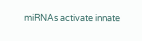miRNAs activate innate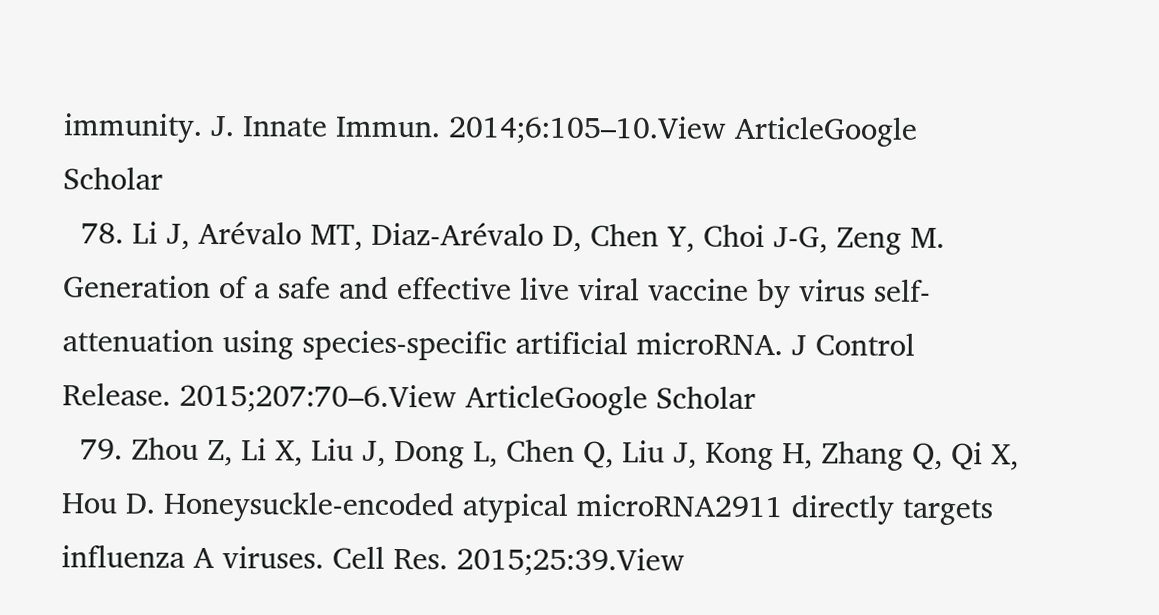immunity. J. Innate Immun. 2014;6:105–10.View ArticleGoogle Scholar
  78. Li J, Arévalo MT, Diaz-Arévalo D, Chen Y, Choi J-G, Zeng M. Generation of a safe and effective live viral vaccine by virus self-attenuation using species-specific artificial microRNA. J Control Release. 2015;207:70–6.View ArticleGoogle Scholar
  79. Zhou Z, Li X, Liu J, Dong L, Chen Q, Liu J, Kong H, Zhang Q, Qi X, Hou D. Honeysuckle-encoded atypical microRNA2911 directly targets influenza A viruses. Cell Res. 2015;25:39.View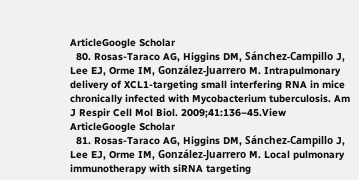ArticleGoogle Scholar
  80. Rosas-Taraco AG, Higgins DM, Sánchez-Campillo J, Lee EJ, Orme IM, González-Juarrero M. Intrapulmonary delivery of XCL1-targeting small interfering RNA in mice chronically infected with Mycobacterium tuberculosis. Am J Respir Cell Mol Biol. 2009;41:136–45.View ArticleGoogle Scholar
  81. Rosas-Taraco AG, Higgins DM, Sánchez-Campillo J, Lee EJ, Orme IM, González-Juarrero M. Local pulmonary immunotherapy with siRNA targeting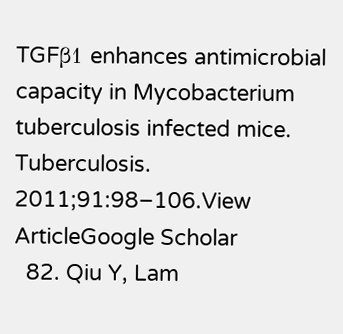TGFβ1 enhances antimicrobial capacity in Mycobacterium tuberculosis infected mice. Tuberculosis. 2011;91:98–106.View ArticleGoogle Scholar
  82. Qiu Y, Lam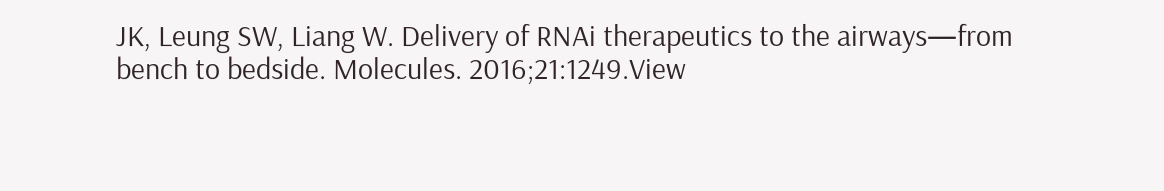JK, Leung SW, Liang W. Delivery of RNAi therapeutics to the airways—from bench to bedside. Molecules. 2016;21:1249.View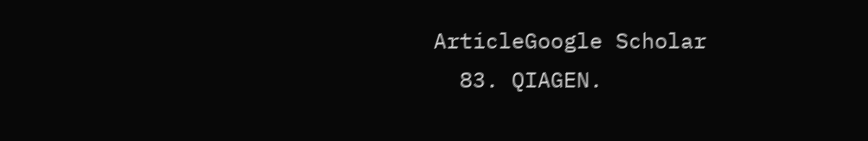ArticleGoogle Scholar
  83. QIAGEN.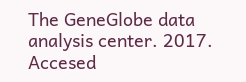The GeneGlobe data analysis center. 2017. Accesed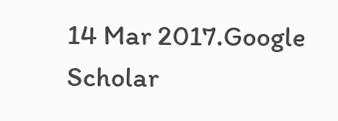14 Mar 2017.Google Scholar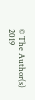© The Author(s) 2019